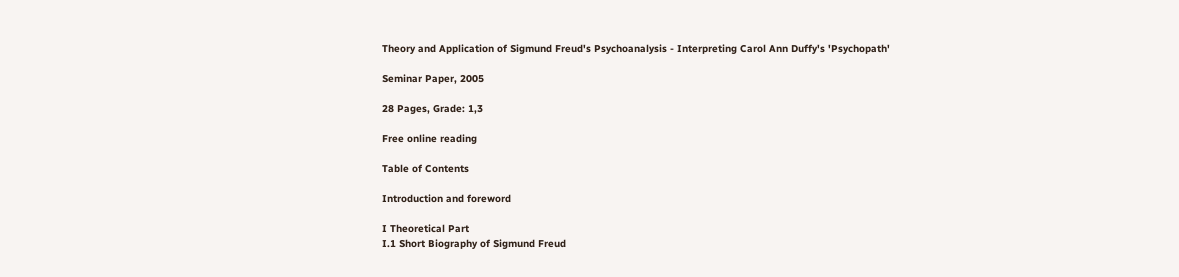Theory and Application of Sigmund Freud's Psychoanalysis - Interpreting Carol Ann Duffy's 'Psychopath'

Seminar Paper, 2005

28 Pages, Grade: 1,3

Free online reading

Table of Contents

Introduction and foreword

I Theoretical Part
I.1 Short Biography of Sigmund Freud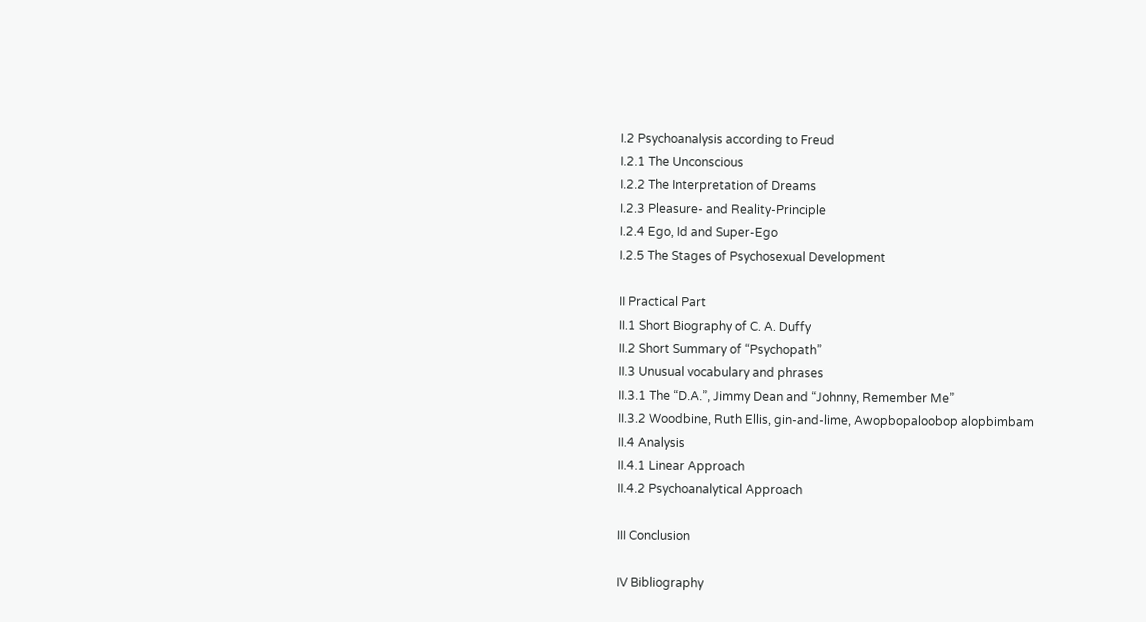I.2 Psychoanalysis according to Freud
I.2.1 The Unconscious
I.2.2 The Interpretation of Dreams
I.2.3 Pleasure- and Reality-Principle
I.2.4 Ego, Id and Super-Ego
I.2.5 The Stages of Psychosexual Development

II Practical Part
II.1 Short Biography of C. A. Duffy
II.2 Short Summary of “Psychopath”
II.3 Unusual vocabulary and phrases
II.3.1 The “D.A.”, Jimmy Dean and “Johnny, Remember Me”
II.3.2 Woodbine, Ruth Ellis, gin-and-lime, Awopbopaloobop alopbimbam
II.4 Analysis
II.4.1 Linear Approach
II.4.2 Psychoanalytical Approach

III Conclusion

IV Bibliography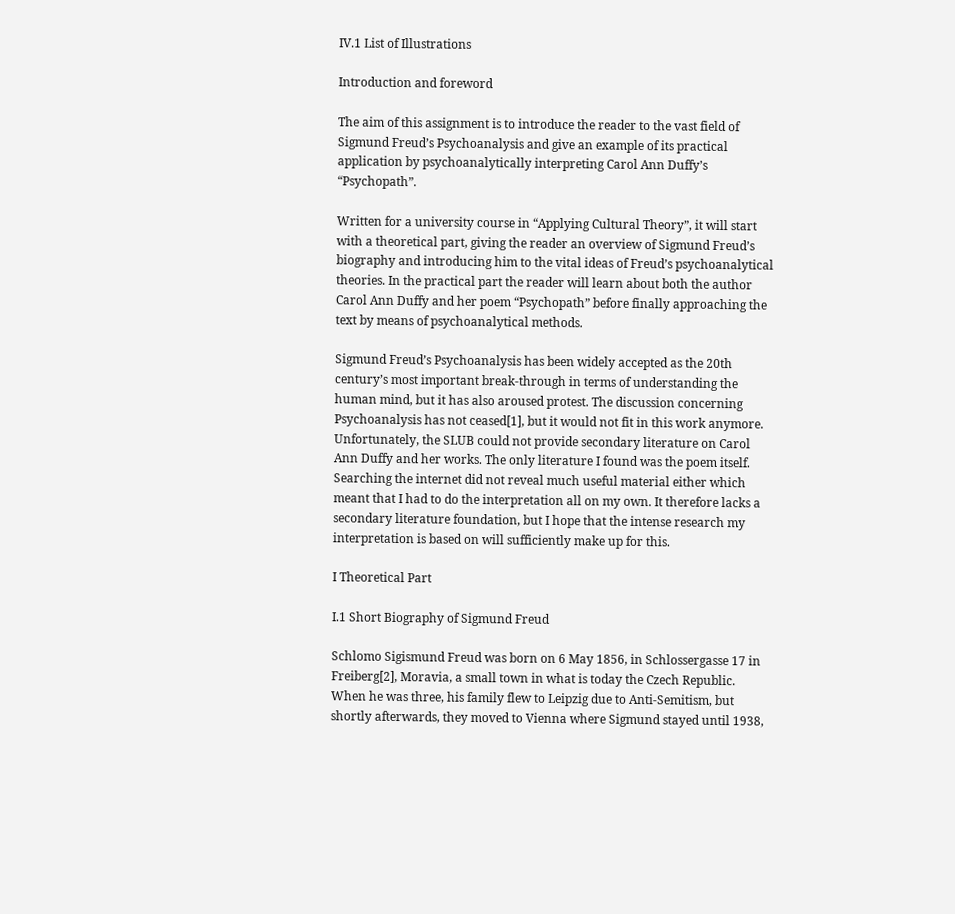IV.1 List of Illustrations

Introduction and foreword

The aim of this assignment is to introduce the reader to the vast field of Sigmund Freud’s Psychoanalysis and give an example of its practical application by psychoanalytically interpreting Carol Ann Duffy’s “Psychopath”.

Written for a university course in “Applying Cultural Theory”, it will start with a theoretical part, giving the reader an overview of Sigmund Freud’s biography and introducing him to the vital ideas of Freud’s psychoanalytical theories. In the practical part the reader will learn about both the author Carol Ann Duffy and her poem “Psychopath” before finally approaching the text by means of psychoanalytical methods.

Sigmund Freud’s Psychoanalysis has been widely accepted as the 20th century’s most important break-through in terms of understanding the human mind, but it has also aroused protest. The discussion concerning Psychoanalysis has not ceased[1], but it would not fit in this work anymore. Unfortunately, the SLUB could not provide secondary literature on Carol Ann Duffy and her works. The only literature I found was the poem itself. Searching the internet did not reveal much useful material either which meant that I had to do the interpretation all on my own. It therefore lacks a secondary literature foundation, but I hope that the intense research my interpretation is based on will sufficiently make up for this.

I Theoretical Part

I.1 Short Biography of Sigmund Freud

Schlomo Sigismund Freud was born on 6 May 1856, in Schlossergasse 17 in Freiberg[2], Moravia, a small town in what is today the Czech Republic. When he was three, his family flew to Leipzig due to Anti-Semitism, but shortly afterwards, they moved to Vienna where Sigmund stayed until 1938,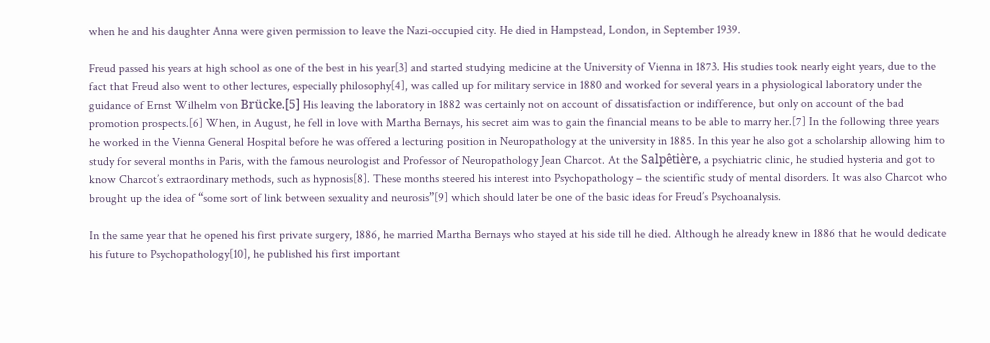when he and his daughter Anna were given permission to leave the Nazi-occupied city. He died in Hampstead, London, in September 1939.

Freud passed his years at high school as one of the best in his year[3] and started studying medicine at the University of Vienna in 1873. His studies took nearly eight years, due to the fact that Freud also went to other lectures, especially philosophy[4], was called up for military service in 1880 and worked for several years in a physiological laboratory under the guidance of Ernst Wilhelm von Brücke.[5] His leaving the laboratory in 1882 was certainly not on account of dissatisfaction or indifference, but only on account of the bad promotion prospects.[6] When, in August, he fell in love with Martha Bernays, his secret aim was to gain the financial means to be able to marry her.[7] In the following three years he worked in the Vienna General Hospital before he was offered a lecturing position in Neuropathology at the university in 1885. In this year he also got a scholarship allowing him to study for several months in Paris, with the famous neurologist and Professor of Neuropathology Jean Charcot. At the Salpêtière, a psychiatric clinic, he studied hysteria and got to know Charcot’s extraordinary methods, such as hypnosis[8]. These months steered his interest into Psychopathology – the scientific study of mental disorders. It was also Charcot who brought up the idea of “some sort of link between sexuality and neurosis”[9] which should later be one of the basic ideas for Freud’s Psychoanalysis.

In the same year that he opened his first private surgery, 1886, he married Martha Bernays who stayed at his side till he died. Although he already knew in 1886 that he would dedicate his future to Psychopathology[10], he published his first important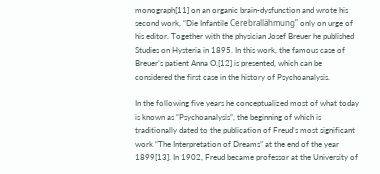monograph[11] on an organic brain-dysfunction and wrote his second work, “Die Infantile Cerebrallähmung” only on urge of his editor. Together with the physician Josef Breuer he published Studies on Hysteria in 1895. In this work, the famous case of Breuer’s patient Anna O.[12] is presented, which can be considered the first case in the history of Psychoanalysis.

In the following five years he conceptualized most of what today is known as “Psychoanalysis”, the beginning of which is traditionally dated to the publication of Freud’s most significant work “The Interpretation of Dreams” at the end of the year 1899[13]. In 1902, Freud became professor at the University of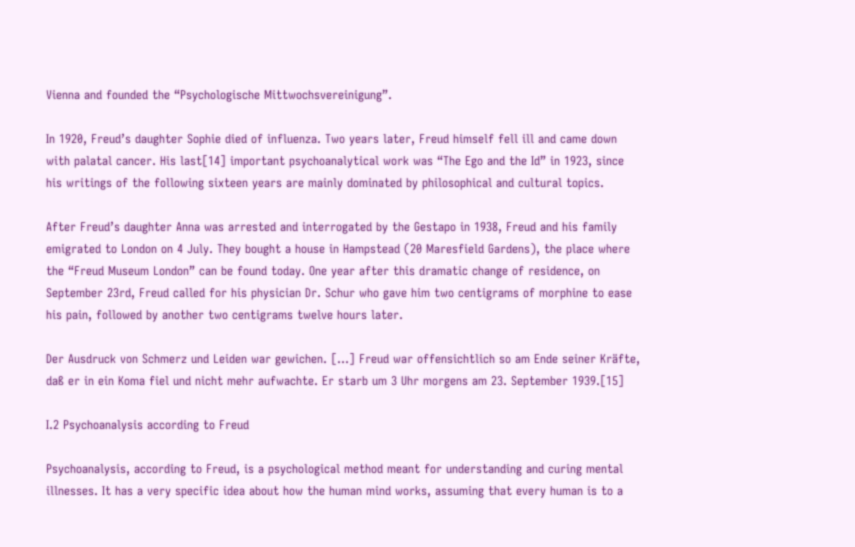Vienna and founded the “Psychologische Mittwochsvereinigung”.

In 1920, Freud’s daughter Sophie died of influenza. Two years later, Freud himself fell ill and came down with palatal cancer. His last[14] important psychoanalytical work was “The Ego and the Id” in 1923, since his writings of the following sixteen years are mainly dominated by philosophical and cultural topics.

After Freud’s daughter Anna was arrested and interrogated by the Gestapo in 1938, Freud and his family emigrated to London on 4 July. They bought a house in Hampstead (20 Maresfield Gardens), the place where the “Freud Museum London” can be found today. One year after this dramatic change of residence, on September 23rd, Freud called for his physician Dr. Schur who gave him two centigrams of morphine to ease his pain, followed by another two centigrams twelve hours later.

Der Ausdruck von Schmerz und Leiden war gewichen. […] Freud war offensichtlich so am Ende seiner Kräfte, daß er in ein Koma fiel und nicht mehr aufwachte. Er starb um 3 Uhr morgens am 23. September 1939.[15]

I.2 Psychoanalysis according to Freud

Psychoanalysis, according to Freud, is a psychological method meant for understanding and curing mental illnesses. It has a very specific idea about how the human mind works, assuming that every human is to a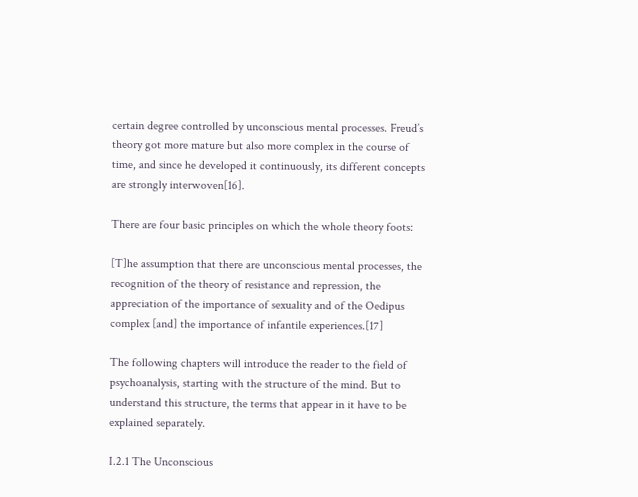certain degree controlled by unconscious mental processes. Freud’s theory got more mature but also more complex in the course of time, and since he developed it continuously, its different concepts are strongly interwoven[16].

There are four basic principles on which the whole theory foots:

[T]he assumption that there are unconscious mental processes, the recognition of the theory of resistance and repression, the appreciation of the importance of sexuality and of the Oedipus complex [and] the importance of infantile experiences.[17]

The following chapters will introduce the reader to the field of psychoanalysis, starting with the structure of the mind. But to understand this structure, the terms that appear in it have to be explained separately.

I.2.1 The Unconscious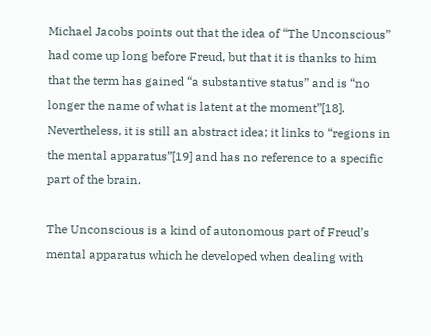Michael Jacobs points out that the idea of “The Unconscious” had come up long before Freud, but that it is thanks to him that the term has gained “a substantive status” and is “no longer the name of what is latent at the moment”[18]. Nevertheless, it is still an abstract idea; it links to “regions in the mental apparatus”[19] and has no reference to a specific part of the brain.

The Unconscious is a kind of autonomous part of Freud’s mental apparatus which he developed when dealing with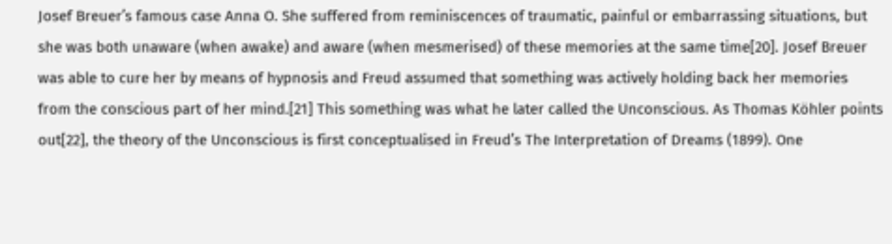Josef Breuer’s famous case Anna O. She suffered from reminiscences of traumatic, painful or embarrassing situations, but she was both unaware (when awake) and aware (when mesmerised) of these memories at the same time[20]. Josef Breuer was able to cure her by means of hypnosis and Freud assumed that something was actively holding back her memories from the conscious part of her mind.[21] This something was what he later called the Unconscious. As Thomas Köhler points out[22], the theory of the Unconscious is first conceptualised in Freud’s The Interpretation of Dreams (1899). One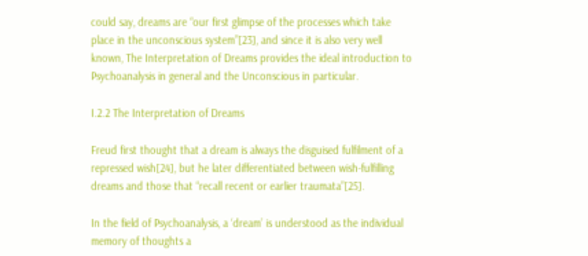could say, dreams are “our first glimpse of the processes which take place in the unconscious system”[23], and since it is also very well known, The Interpretation of Dreams provides the ideal introduction to Psychoanalysis in general and the Unconscious in particular.

I.2.2 The Interpretation of Dreams

Freud first thought that a dream is always the disguised fulfilment of a repressed wish[24], but he later differentiated between wish-fulfilling dreams and those that “recall recent or earlier traumata”[25].

In the field of Psychoanalysis, a ‘dream’ is understood as the individual memory of thoughts a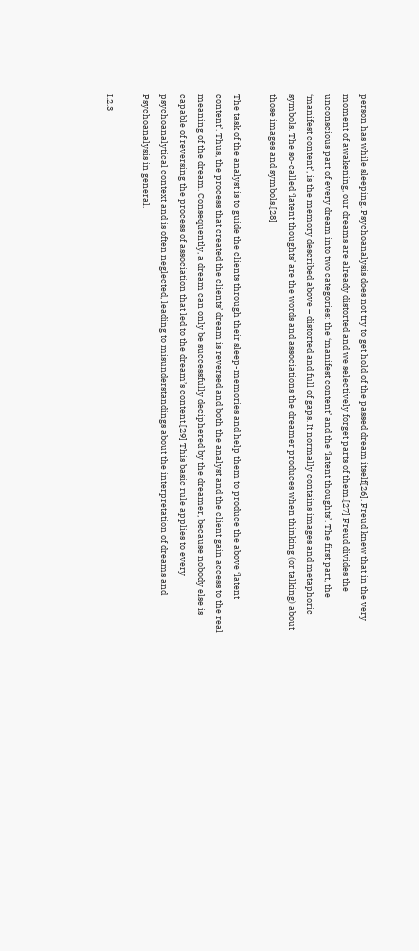person has while sleeping. Psychoanalysis does not try to get hold of the passed dream itself[26]. Freud knew that in the very moment of awakening, our dreams are already distorted and we selectively forget parts of them.[27] Freud divides the unconscious part of every dream into two categories: the ‘manifest content’ and the ‘latent thoughts’. The first part, the ‘manifest content’, is the memory described above – distorted and full of gaps. It normally contains images and metaphoric symbols. The so-called ‘latent thoughts’ are the words and associations the dreamer produces when thinking (or talking) about those images and symbols.[28]

The task of the analyst is to guide the clients through their sleep-memories and help them to produce the above ‘latent content’. Thus, the process that created the clients’ dream is reversed and both the analyst and the client gain access to the real meaning of the dream. Consequently, a dream can only be successfully deciphered by the dreamer, because nobody else is capable of reversing the process of association that led to the dream’s content.[29] This basic rule applies to every psychoanalytical context and is often neglected, leading to misunderstandings about the interpretation of dreams and Psychoanalysis in general.

I.2.3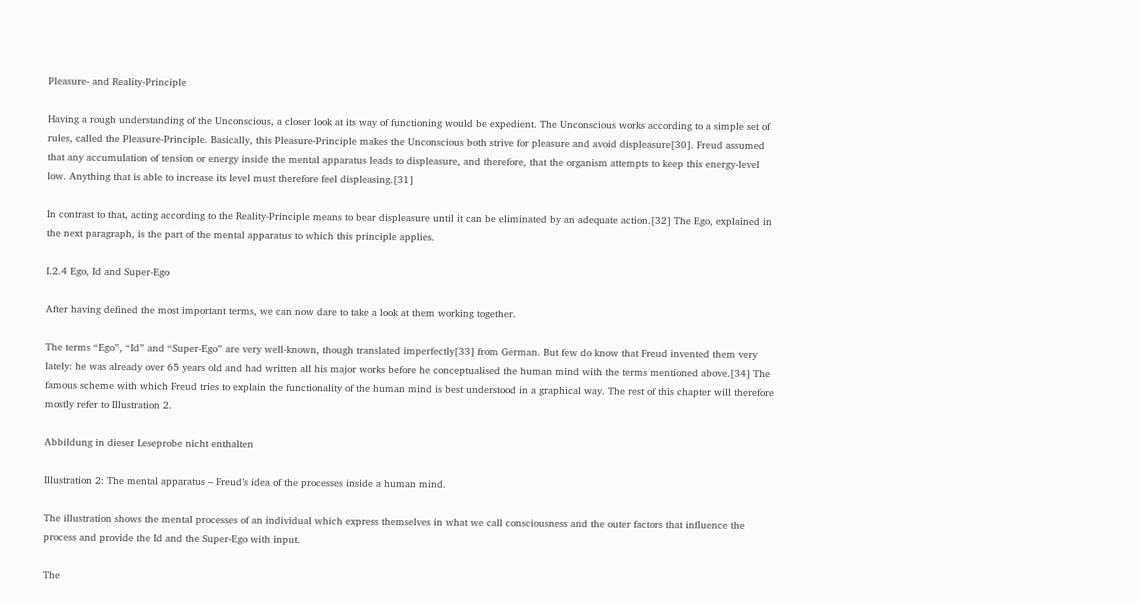Pleasure- and Reality-Principle

Having a rough understanding of the Unconscious, a closer look at its way of functioning would be expedient. The Unconscious works according to a simple set of rules, called the Pleasure-Principle. Basically, this Pleasure-Principle makes the Unconscious both strive for pleasure and avoid displeasure[30]. Freud assumed that any accumulation of tension or energy inside the mental apparatus leads to displeasure, and therefore, that the organism attempts to keep this energy-level low. Anything that is able to increase its level must therefore feel displeasing.[31]

In contrast to that, acting according to the Reality-Principle means to bear displeasure until it can be eliminated by an adequate action.[32] The Ego, explained in the next paragraph, is the part of the mental apparatus to which this principle applies.

I.2.4 Ego, Id and Super-Ego

After having defined the most important terms, we can now dare to take a look at them working together.

The terms “Ego”, “Id” and “Super-Ego” are very well-known, though translated imperfectly[33] from German. But few do know that Freud invented them very lately: he was already over 65 years old and had written all his major works before he conceptualised the human mind with the terms mentioned above.[34] The famous scheme with which Freud tries to explain the functionality of the human mind is best understood in a graphical way. The rest of this chapter will therefore mostly refer to Illustration 2.

Abbildung in dieser Leseprobe nicht enthalten

Illustration 2: The mental apparatus – Freud’s idea of the processes inside a human mind.

The illustration shows the mental processes of an individual which express themselves in what we call consciousness and the outer factors that influence the process and provide the Id and the Super-Ego with input.

The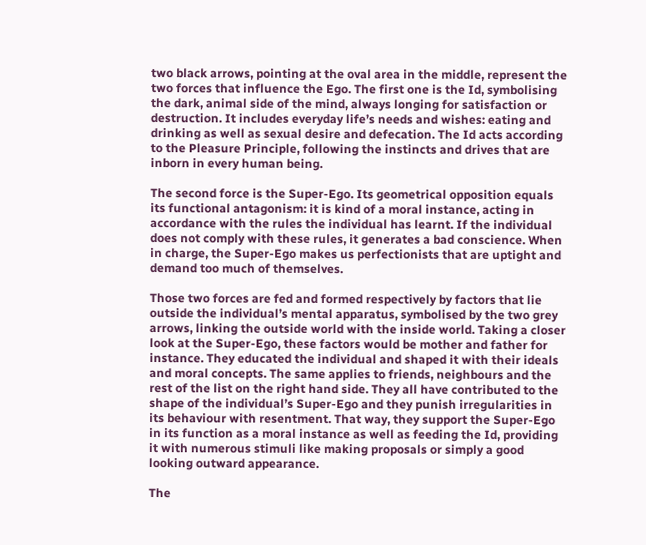two black arrows, pointing at the oval area in the middle, represent the two forces that influence the Ego. The first one is the Id, symbolising the dark, animal side of the mind, always longing for satisfaction or destruction. It includes everyday life’s needs and wishes: eating and drinking as well as sexual desire and defecation. The Id acts according to the Pleasure Principle, following the instincts and drives that are inborn in every human being.

The second force is the Super-Ego. Its geometrical opposition equals its functional antagonism: it is kind of a moral instance, acting in accordance with the rules the individual has learnt. If the individual does not comply with these rules, it generates a bad conscience. When in charge, the Super-Ego makes us perfectionists that are uptight and demand too much of themselves.

Those two forces are fed and formed respectively by factors that lie outside the individual’s mental apparatus, symbolised by the two grey arrows, linking the outside world with the inside world. Taking a closer look at the Super-Ego, these factors would be mother and father for instance. They educated the individual and shaped it with their ideals and moral concepts. The same applies to friends, neighbours and the rest of the list on the right hand side. They all have contributed to the shape of the individual’s Super-Ego and they punish irregularities in its behaviour with resentment. That way, they support the Super-Ego in its function as a moral instance as well as feeding the Id, providing it with numerous stimuli like making proposals or simply a good looking outward appearance.

The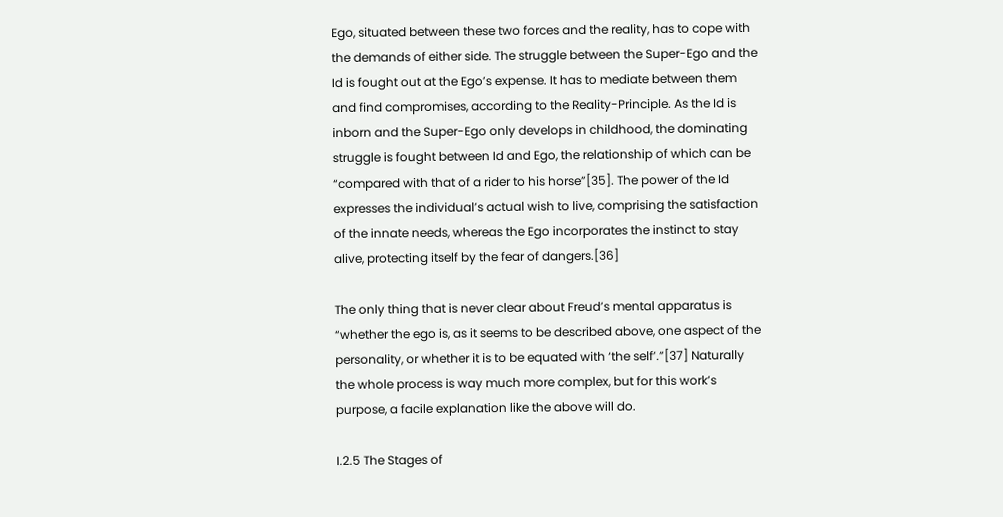Ego, situated between these two forces and the reality, has to cope with the demands of either side. The struggle between the Super-Ego and the Id is fought out at the Ego’s expense. It has to mediate between them and find compromises, according to the Reality-Principle. As the Id is inborn and the Super-Ego only develops in childhood, the dominating struggle is fought between Id and Ego, the relationship of which can be “compared with that of a rider to his horse”[35]. The power of the Id expresses the individual’s actual wish to live, comprising the satisfaction of the innate needs, whereas the Ego incorporates the instinct to stay alive, protecting itself by the fear of dangers.[36]

The only thing that is never clear about Freud’s mental apparatus is “whether the ego is, as it seems to be described above, one aspect of the personality, or whether it is to be equated with ‘the self’.”[37] Naturally the whole process is way much more complex, but for this work’s purpose, a facile explanation like the above will do.

I.2.5 The Stages of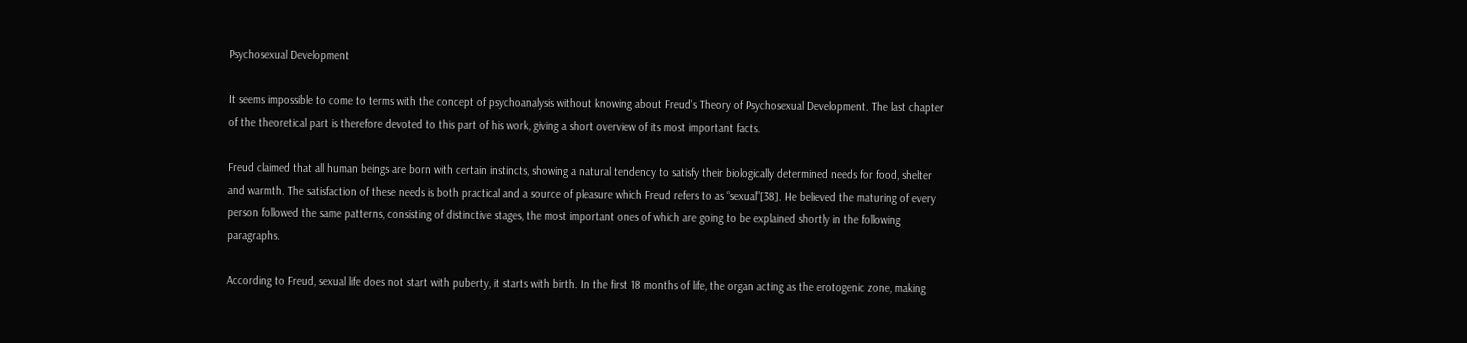Psychosexual Development

It seems impossible to come to terms with the concept of psychoanalysis without knowing about Freud’s Theory of Psychosexual Development. The last chapter of the theoretical part is therefore devoted to this part of his work, giving a short overview of its most important facts.

Freud claimed that all human beings are born with certain instincts, showing a natural tendency to satisfy their biologically determined needs for food, shelter and warmth. The satisfaction of these needs is both practical and a source of pleasure which Freud refers to as “sexual”[38]. He believed the maturing of every person followed the same patterns, consisting of distinctive stages, the most important ones of which are going to be explained shortly in the following paragraphs.

According to Freud, sexual life does not start with puberty, it starts with birth. In the first 18 months of life, the organ acting as the erotogenic zone, making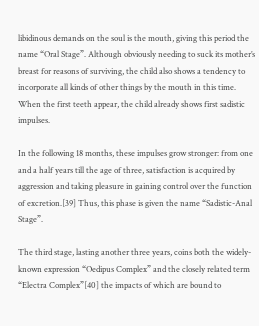libidinous demands on the soul is the mouth, giving this period the name “Oral Stage”. Although obviously needing to suck its mother’s breast for reasons of surviving, the child also shows a tendency to incorporate all kinds of other things by the mouth in this time. When the first teeth appear, the child already shows first sadistic impulses.

In the following 18 months, these impulses grow stronger: from one and a half years till the age of three, satisfaction is acquired by aggression and taking pleasure in gaining control over the function of excretion.[39] Thus, this phase is given the name “Sadistic-Anal Stage”.

The third stage, lasting another three years, coins both the widely-known expression “Oedipus Complex” and the closely related term “Electra Complex”[40] the impacts of which are bound to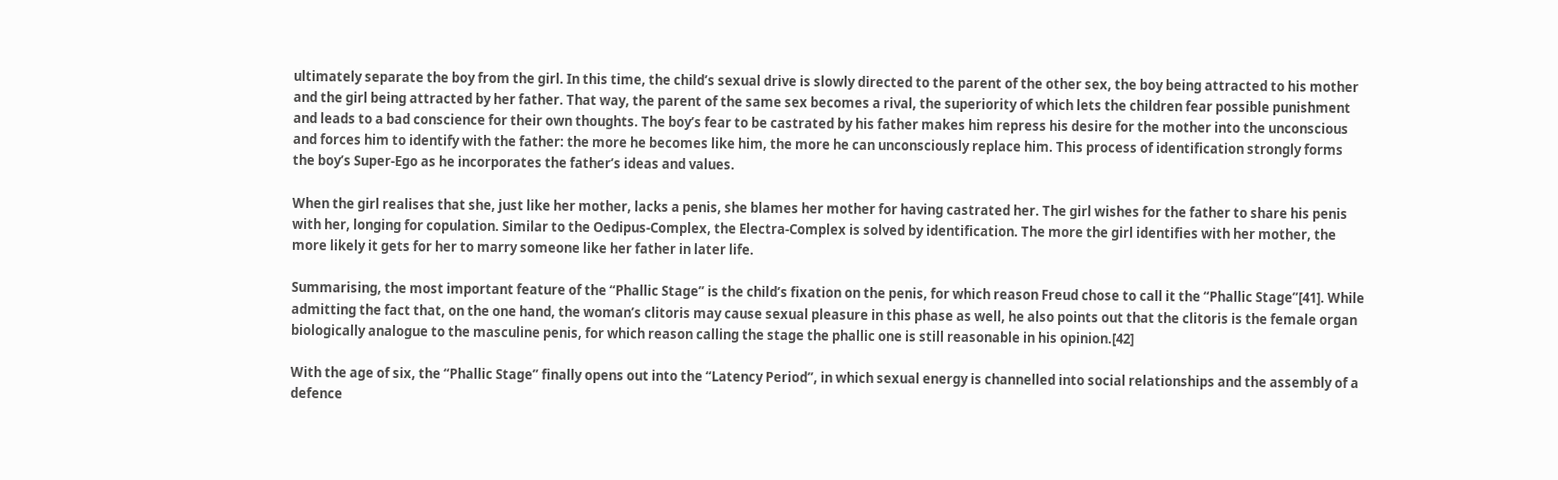ultimately separate the boy from the girl. In this time, the child’s sexual drive is slowly directed to the parent of the other sex, the boy being attracted to his mother and the girl being attracted by her father. That way, the parent of the same sex becomes a rival, the superiority of which lets the children fear possible punishment and leads to a bad conscience for their own thoughts. The boy’s fear to be castrated by his father makes him repress his desire for the mother into the unconscious and forces him to identify with the father: the more he becomes like him, the more he can unconsciously replace him. This process of identification strongly forms the boy’s Super-Ego as he incorporates the father’s ideas and values.

When the girl realises that she, just like her mother, lacks a penis, she blames her mother for having castrated her. The girl wishes for the father to share his penis with her, longing for copulation. Similar to the Oedipus-Complex, the Electra-Complex is solved by identification. The more the girl identifies with her mother, the more likely it gets for her to marry someone like her father in later life.

Summarising, the most important feature of the “Phallic Stage” is the child’s fixation on the penis, for which reason Freud chose to call it the “Phallic Stage”[41]. While admitting the fact that, on the one hand, the woman’s clitoris may cause sexual pleasure in this phase as well, he also points out that the clitoris is the female organ biologically analogue to the masculine penis, for which reason calling the stage the phallic one is still reasonable in his opinion.[42]

With the age of six, the “Phallic Stage” finally opens out into the “Latency Period”, in which sexual energy is channelled into social relationships and the assembly of a defence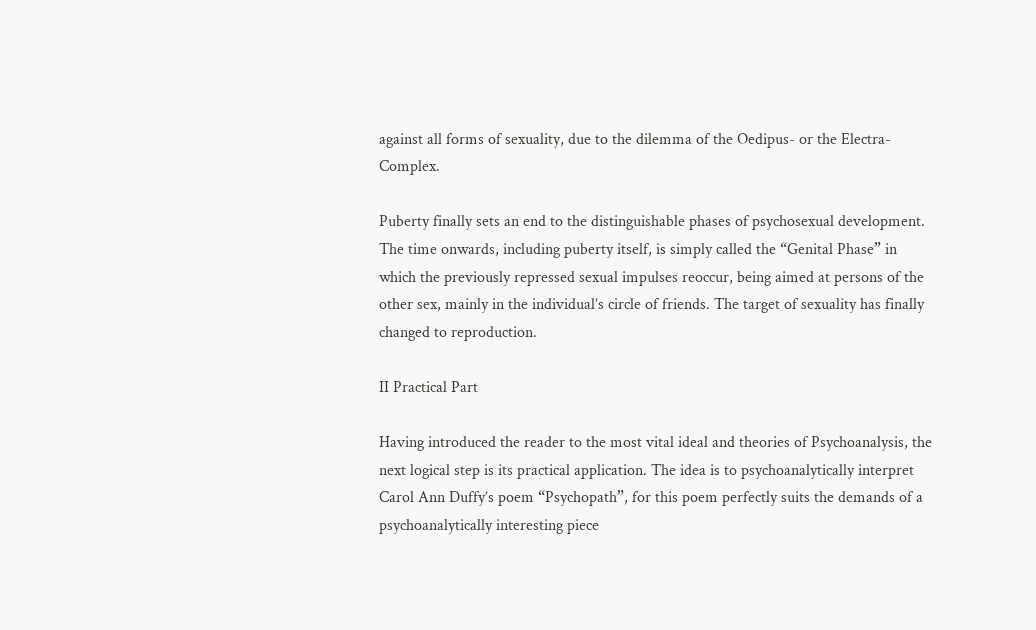against all forms of sexuality, due to the dilemma of the Oedipus- or the Electra-Complex.

Puberty finally sets an end to the distinguishable phases of psychosexual development. The time onwards, including puberty itself, is simply called the “Genital Phase” in which the previously repressed sexual impulses reoccur, being aimed at persons of the other sex, mainly in the individual’s circle of friends. The target of sexuality has finally changed to reproduction.

II Practical Part

Having introduced the reader to the most vital ideal and theories of Psychoanalysis, the next logical step is its practical application. The idea is to psychoanalytically interpret Carol Ann Duffy’s poem “Psychopath”, for this poem perfectly suits the demands of a psychoanalytically interesting piece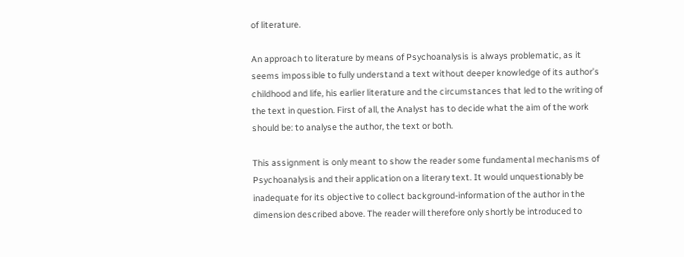of literature.

An approach to literature by means of Psychoanalysis is always problematic, as it seems impossible to fully understand a text without deeper knowledge of its author’s childhood and life, his earlier literature and the circumstances that led to the writing of the text in question. First of all, the Analyst has to decide what the aim of the work should be: to analyse the author, the text or both.

This assignment is only meant to show the reader some fundamental mechanisms of Psychoanalysis and their application on a literary text. It would unquestionably be inadequate for its objective to collect background-information of the author in the dimension described above. The reader will therefore only shortly be introduced to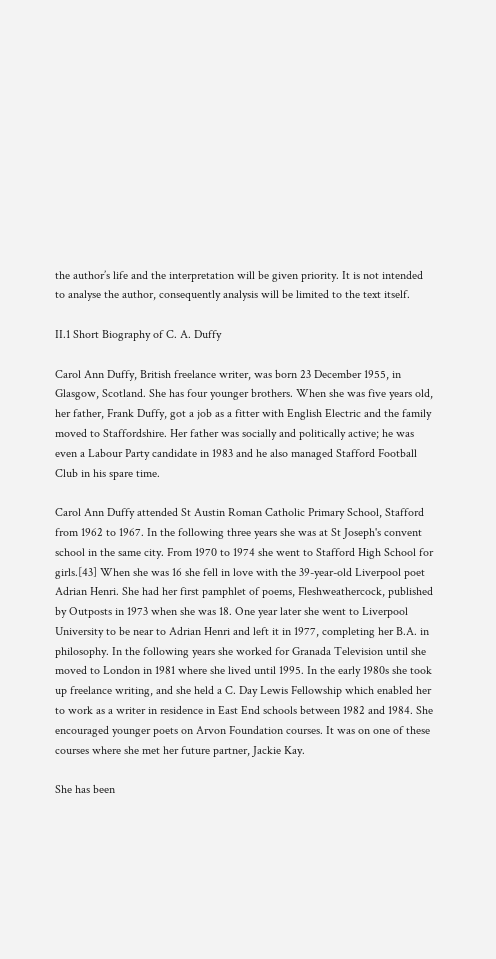the author’s life and the interpretation will be given priority. It is not intended to analyse the author, consequently analysis will be limited to the text itself.

II.1 Short Biography of C. A. Duffy

Carol Ann Duffy, British freelance writer, was born 23 December 1955, in Glasgow, Scotland. She has four younger brothers. When she was five years old, her father, Frank Duffy, got a job as a fitter with English Electric and the family moved to Staffordshire. Her father was socially and politically active; he was even a Labour Party candidate in 1983 and he also managed Stafford Football Club in his spare time.

Carol Ann Duffy attended St Austin Roman Catholic Primary School, Stafford from 1962 to 1967. In the following three years she was at St Joseph's convent school in the same city. From 1970 to 1974 she went to Stafford High School for girls.[43] When she was 16 she fell in love with the 39-year-old Liverpool poet Adrian Henri. She had her first pamphlet of poems, Fleshweathercock, published by Outposts in 1973 when she was 18. One year later she went to Liverpool University to be near to Adrian Henri and left it in 1977, completing her B.A. in philosophy. In the following years she worked for Granada Television until she moved to London in 1981 where she lived until 1995. In the early 1980s she took up freelance writing, and she held a C. Day Lewis Fellowship which enabled her to work as a writer in residence in East End schools between 1982 and 1984. She encouraged younger poets on Arvon Foundation courses. It was on one of these courses where she met her future partner, Jackie Kay.

She has been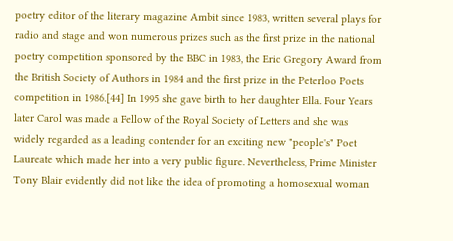poetry editor of the literary magazine Ambit since 1983, written several plays for radio and stage and won numerous prizes such as the first prize in the national poetry competition sponsored by the BBC in 1983, the Eric Gregory Award from the British Society of Authors in 1984 and the first prize in the Peterloo Poets competition in 1986.[44] In 1995 she gave birth to her daughter Ella. Four Years later Carol was made a Fellow of the Royal Society of Letters and she was widely regarded as a leading contender for an exciting new "people's" Poet Laureate which made her into a very public figure. Nevertheless, Prime Minister Tony Blair evidently did not like the idea of promoting a homosexual woman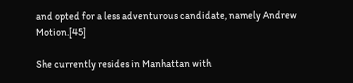and opted for a less adventurous candidate, namely Andrew Motion.[45]

She currently resides in Manhattan with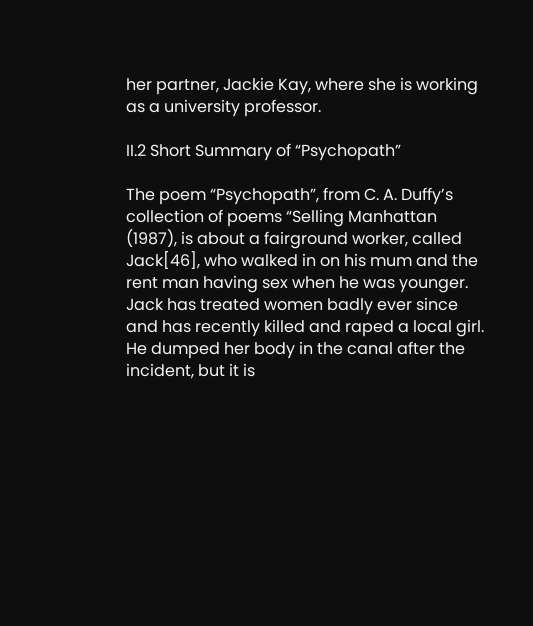her partner, Jackie Kay, where she is working as a university professor.

II.2 Short Summary of “Psychopath”

The poem “Psychopath”, from C. A. Duffy’s collection of poems “Selling Manhattan (1987), is about a fairground worker, called Jack[46], who walked in on his mum and the rent man having sex when he was younger. Jack has treated women badly ever since and has recently killed and raped a local girl. He dumped her body in the canal after the incident, but it is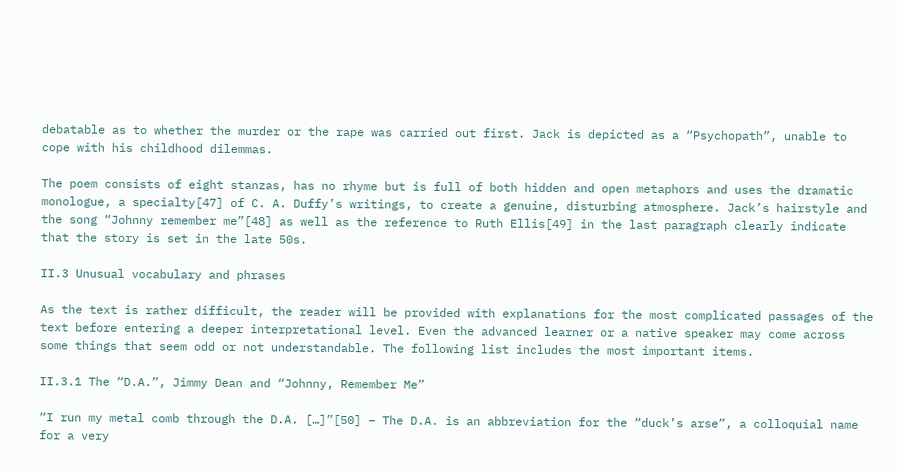debatable as to whether the murder or the rape was carried out first. Jack is depicted as a “Psychopath”, unable to cope with his childhood dilemmas.

The poem consists of eight stanzas, has no rhyme but is full of both hidden and open metaphors and uses the dramatic monologue, a specialty[47] of C. A. Duffy’s writings, to create a genuine, disturbing atmosphere. Jack’s hairstyle and the song “Johnny remember me”[48] as well as the reference to Ruth Ellis[49] in the last paragraph clearly indicate that the story is set in the late 50s.

II.3 Unusual vocabulary and phrases

As the text is rather difficult, the reader will be provided with explanations for the most complicated passages of the text before entering a deeper interpretational level. Even the advanced learner or a native speaker may come across some things that seem odd or not understandable. The following list includes the most important items.

II.3.1 The “D.A.”, Jimmy Dean and “Johnny, Remember Me”

“I run my metal comb through the D.A. […]”[50] – The D.A. is an abbreviation for the “duck’s arse”, a colloquial name for a very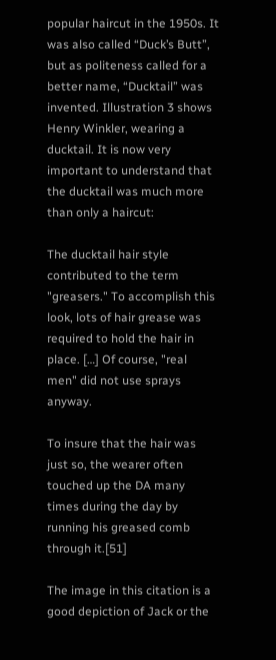popular haircut in the 1950s. It was also called “Duck’s Butt”, but as politeness called for a better name, “Ducktail” was invented. Illustration 3 shows Henry Winkler, wearing a ducktail. It is now very important to understand that the ducktail was much more than only a haircut:

The ducktail hair style contributed to the term "greasers." To accomplish this look, lots of hair grease was required to hold the hair in place. […] Of course, "real men" did not use sprays anyway.

To insure that the hair was just so, the wearer often touched up the DA many times during the day by running his greased comb through it.[51]

The image in this citation is a good depiction of Jack or the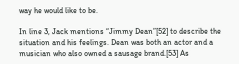way he would like to be.

In line 3, Jack mentions “Jimmy Dean”[52] to describe the situation and his feelings. Dean was both an actor and a musician who also owned a sausage brand.[53] As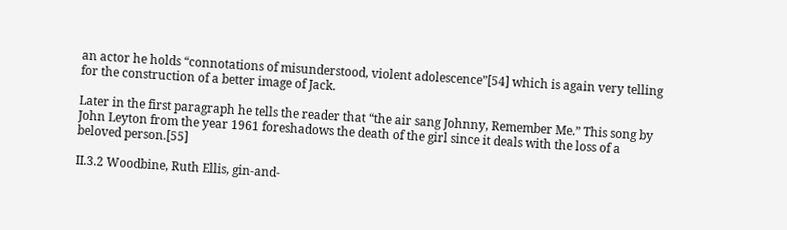an actor he holds “connotations of misunderstood, violent adolescence”[54] which is again very telling for the construction of a better image of Jack.

Later in the first paragraph he tells the reader that “the air sang Johnny, Remember Me.” This song by John Leyton from the year 1961 foreshadows the death of the girl since it deals with the loss of a beloved person.[55]

II.3.2 Woodbine, Ruth Ellis, gin-and-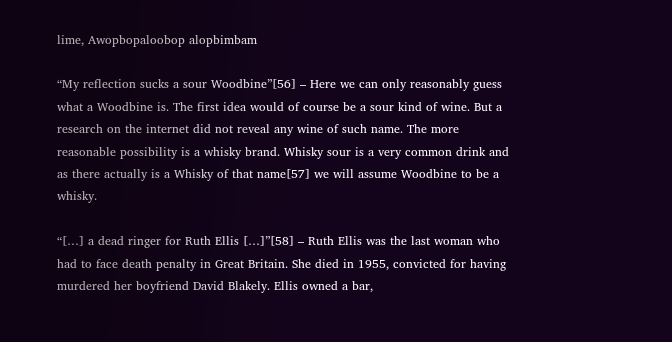lime, Awopbopaloobop alopbimbam

“My reflection sucks a sour Woodbine”[56] – Here we can only reasonably guess what a Woodbine is. The first idea would of course be a sour kind of wine. But a research on the internet did not reveal any wine of such name. The more reasonable possibility is a whisky brand. Whisky sour is a very common drink and as there actually is a Whisky of that name[57] we will assume Woodbine to be a whisky.

“[…] a dead ringer for Ruth Ellis […]”[58] – Ruth Ellis was the last woman who had to face death penalty in Great Britain. She died in 1955, convicted for having murdered her boyfriend David Blakely. Ellis owned a bar,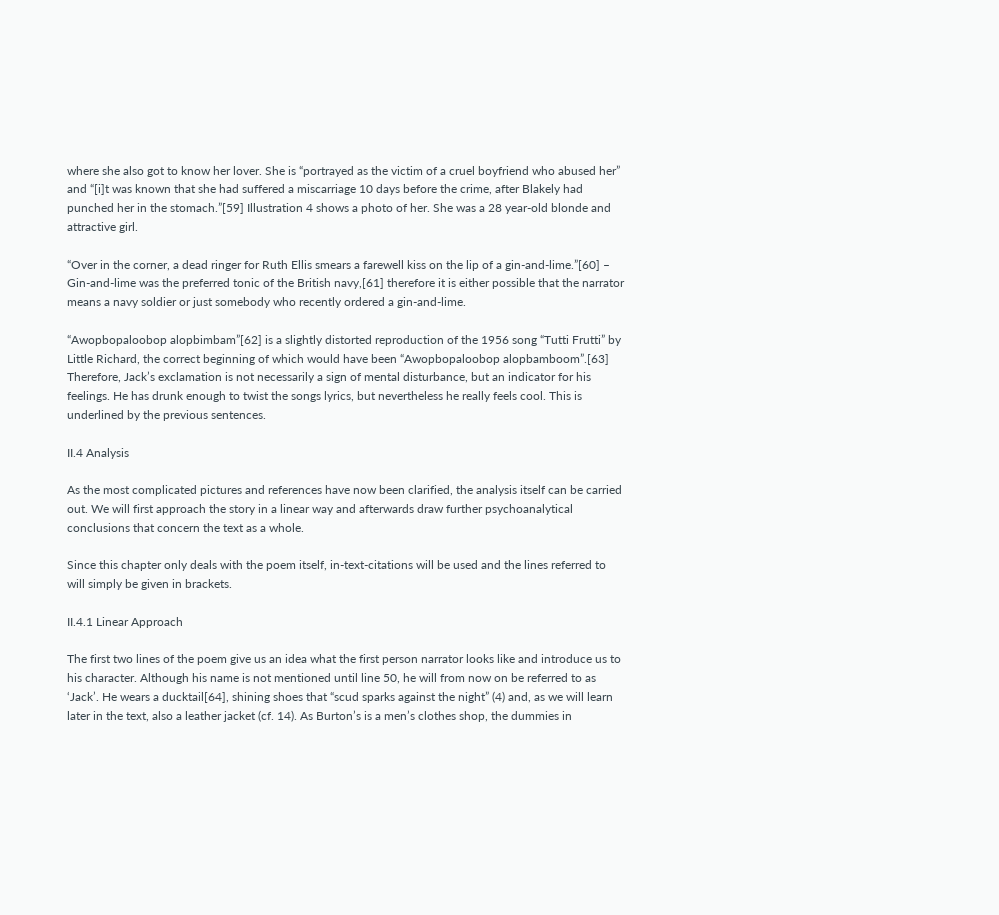where she also got to know her lover. She is “portrayed as the victim of a cruel boyfriend who abused her” and “[i]t was known that she had suffered a miscarriage 10 days before the crime, after Blakely had punched her in the stomach.”[59] Illustration 4 shows a photo of her. She was a 28 year-old blonde and attractive girl.

“Over in the corner, a dead ringer for Ruth Ellis smears a farewell kiss on the lip of a gin-and-lime.”[60] – Gin-and-lime was the preferred tonic of the British navy,[61] therefore it is either possible that the narrator means a navy soldier or just somebody who recently ordered a gin-and-lime.

“Awopbopaloobop alopbimbam”[62] is a slightly distorted reproduction of the 1956 song “Tutti Frutti” by Little Richard, the correct beginning of which would have been “Awopbopaloobop alopbamboom”.[63] Therefore, Jack’s exclamation is not necessarily a sign of mental disturbance, but an indicator for his feelings. He has drunk enough to twist the songs lyrics, but nevertheless he really feels cool. This is underlined by the previous sentences.

II.4 Analysis

As the most complicated pictures and references have now been clarified, the analysis itself can be carried out. We will first approach the story in a linear way and afterwards draw further psychoanalytical conclusions that concern the text as a whole.

Since this chapter only deals with the poem itself, in-text-citations will be used and the lines referred to will simply be given in brackets.

II.4.1 Linear Approach

The first two lines of the poem give us an idea what the first person narrator looks like and introduce us to his character. Although his name is not mentioned until line 50, he will from now on be referred to as ‘Jack’. He wears a ducktail[64], shining shoes that “scud sparks against the night” (4) and, as we will learn later in the text, also a leather jacket (cf. 14). As Burton’s is a men’s clothes shop, the dummies in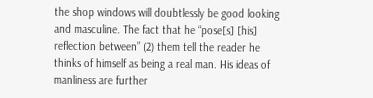the shop windows will doubtlessly be good looking and masculine. The fact that he “pose[s] [his] reflection between” (2) them tell the reader he thinks of himself as being a real man. His ideas of manliness are further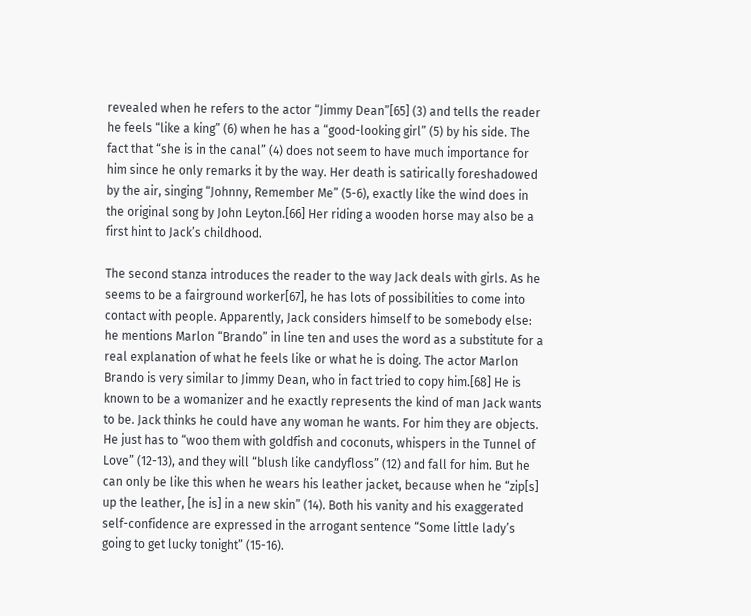revealed when he refers to the actor “Jimmy Dean”[65] (3) and tells the reader he feels “like a king” (6) when he has a “good-looking girl” (5) by his side. The fact that “she is in the canal” (4) does not seem to have much importance for him since he only remarks it by the way. Her death is satirically foreshadowed by the air, singing “Johnny, Remember Me” (5-6), exactly like the wind does in the original song by John Leyton.[66] Her riding a wooden horse may also be a first hint to Jack’s childhood.

The second stanza introduces the reader to the way Jack deals with girls. As he seems to be a fairground worker[67], he has lots of possibilities to come into contact with people. Apparently, Jack considers himself to be somebody else: he mentions Marlon “Brando” in line ten and uses the word as a substitute for a real explanation of what he feels like or what he is doing. The actor Marlon Brando is very similar to Jimmy Dean, who in fact tried to copy him.[68] He is known to be a womanizer and he exactly represents the kind of man Jack wants to be. Jack thinks he could have any woman he wants. For him they are objects. He just has to “woo them with goldfish and coconuts, whispers in the Tunnel of Love” (12-13), and they will “blush like candyfloss” (12) and fall for him. But he can only be like this when he wears his leather jacket, because when he “zip[s] up the leather, [he is] in a new skin” (14). Both his vanity and his exaggerated self-confidence are expressed in the arrogant sentence “Some little lady’s going to get lucky tonight” (15-16).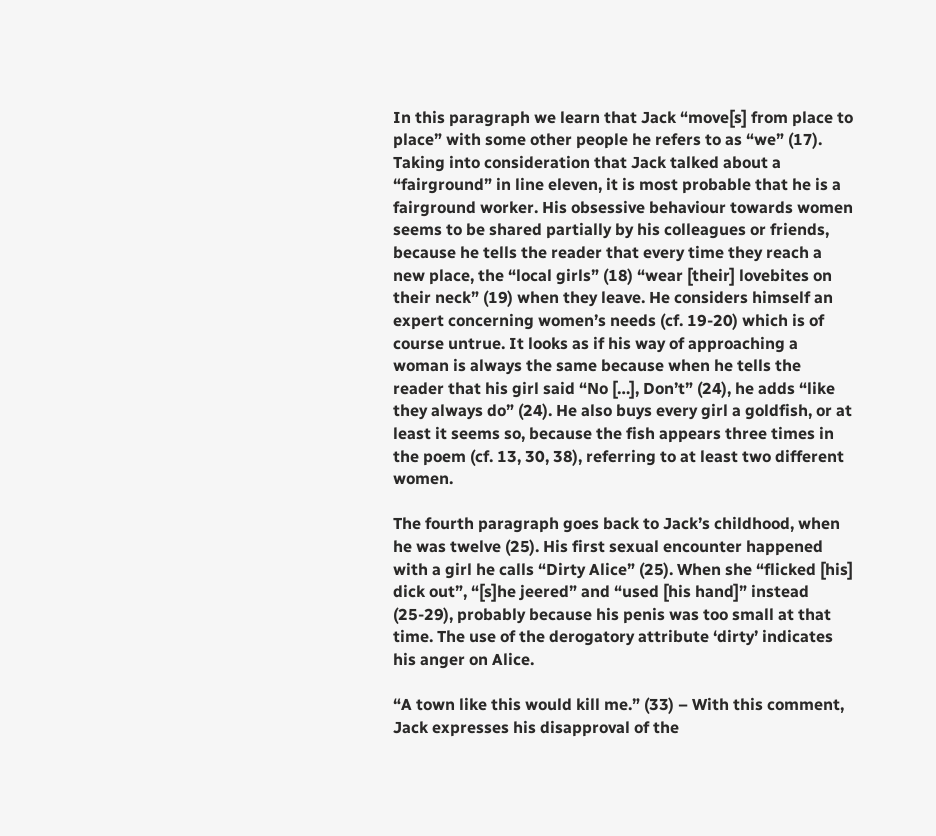In this paragraph we learn that Jack “move[s] from place to place” with some other people he refers to as “we” (17). Taking into consideration that Jack talked about a “fairground” in line eleven, it is most probable that he is a fairground worker. His obsessive behaviour towards women seems to be shared partially by his colleagues or friends, because he tells the reader that every time they reach a new place, the “local girls” (18) “wear [their] lovebites on their neck” (19) when they leave. He considers himself an expert concerning women’s needs (cf. 19-20) which is of course untrue. It looks as if his way of approaching a woman is always the same because when he tells the reader that his girl said “No […], Don’t” (24), he adds “like they always do” (24). He also buys every girl a goldfish, or at least it seems so, because the fish appears three times in the poem (cf. 13, 30, 38), referring to at least two different women.

The fourth paragraph goes back to Jack’s childhood, when he was twelve (25). His first sexual encounter happened with a girl he calls “Dirty Alice” (25). When she “flicked [his] dick out”, “[s]he jeered” and “used [his hand]” instead (25-29), probably because his penis was too small at that time. The use of the derogatory attribute ‘dirty’ indicates his anger on Alice.

“A town like this would kill me.” (33) – With this comment, Jack expresses his disapproval of the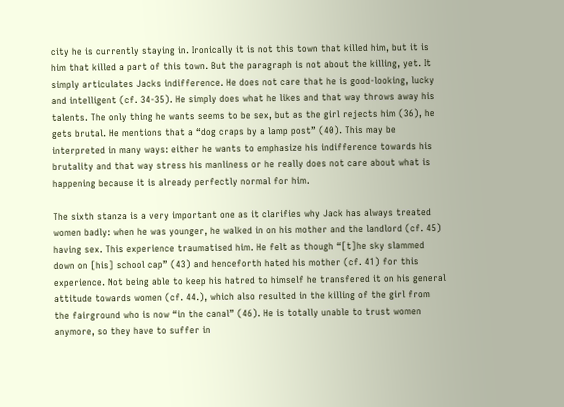city he is currently staying in. Ironically it is not this town that killed him, but it is him that killed a part of this town. But the paragraph is not about the killing, yet. It simply articulates Jacks indifference. He does not care that he is good-looking, lucky and intelligent (cf. 34-35). He simply does what he likes and that way throws away his talents. The only thing he wants seems to be sex, but as the girl rejects him (36), he gets brutal. He mentions that a “dog craps by a lamp post” (40). This may be interpreted in many ways: either he wants to emphasize his indifference towards his brutality and that way stress his manliness or he really does not care about what is happening because it is already perfectly normal for him.

The sixth stanza is a very important one as it clarifies why Jack has always treated women badly: when he was younger, he walked in on his mother and the landlord (cf. 45) having sex. This experience traumatised him. He felt as though “[t]he sky slammed down on [his] school cap” (43) and henceforth hated his mother (cf. 41) for this experience. Not being able to keep his hatred to himself he transfered it on his general attitude towards women (cf. 44.), which also resulted in the killing of the girl from the fairground who is now “in the canal” (46). He is totally unable to trust women anymore, so they have to suffer in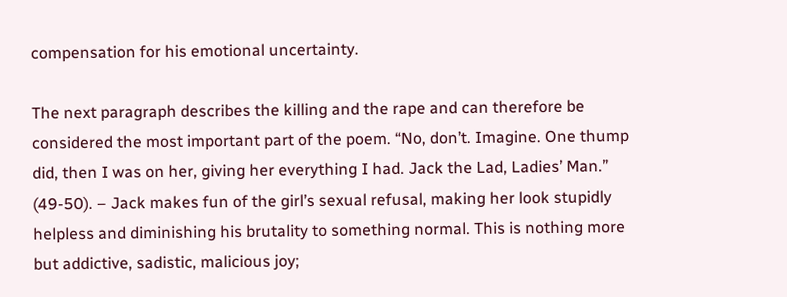compensation for his emotional uncertainty.

The next paragraph describes the killing and the rape and can therefore be considered the most important part of the poem. “No, don’t. Imagine. One thump did, then I was on her, giving her everything I had. Jack the Lad, Ladies’ Man.” (49-50). – Jack makes fun of the girl’s sexual refusal, making her look stupidly helpless and diminishing his brutality to something normal. This is nothing more but addictive, sadistic, malicious joy;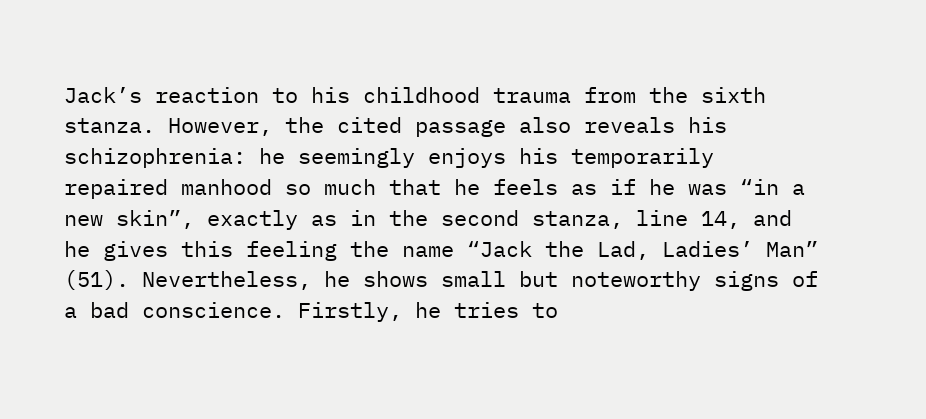Jack’s reaction to his childhood trauma from the sixth stanza. However, the cited passage also reveals his schizophrenia: he seemingly enjoys his temporarily repaired manhood so much that he feels as if he was “in a new skin”, exactly as in the second stanza, line 14, and he gives this feeling the name “Jack the Lad, Ladies’ Man” (51). Nevertheless, he shows small but noteworthy signs of a bad conscience. Firstly, he tries to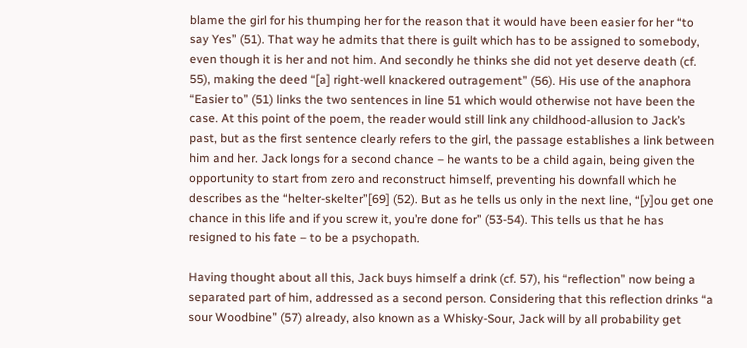blame the girl for his thumping her for the reason that it would have been easier for her “to say Yes” (51). That way he admits that there is guilt which has to be assigned to somebody, even though it is her and not him. And secondly he thinks she did not yet deserve death (cf. 55), making the deed “[a] right-well knackered outragement” (56). His use of the anaphora “Easier to” (51) links the two sentences in line 51 which would otherwise not have been the case. At this point of the poem, the reader would still link any childhood-allusion to Jack’s past, but as the first sentence clearly refers to the girl, the passage establishes a link between him and her. Jack longs for a second chance – he wants to be a child again, being given the opportunity to start from zero and reconstruct himself, preventing his downfall which he describes as the “helter-skelter”[69] (52). But as he tells us only in the next line, “[y]ou get one chance in this life and if you screw it, you’re done for” (53-54). This tells us that he has resigned to his fate – to be a psychopath.

Having thought about all this, Jack buys himself a drink (cf. 57), his “reflection” now being a separated part of him, addressed as a second person. Considering that this reflection drinks “a sour Woodbine” (57) already, also known as a Whisky-Sour, Jack will by all probability get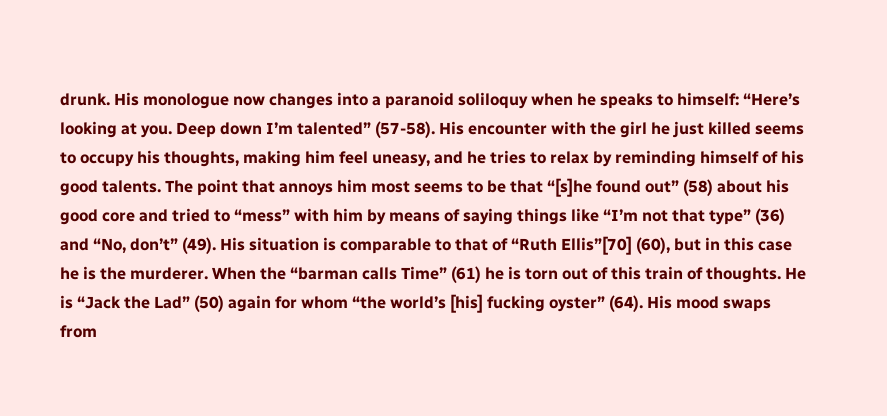drunk. His monologue now changes into a paranoid soliloquy when he speaks to himself: “Here’s looking at you. Deep down I’m talented” (57-58). His encounter with the girl he just killed seems to occupy his thoughts, making him feel uneasy, and he tries to relax by reminding himself of his good talents. The point that annoys him most seems to be that “[s]he found out” (58) about his good core and tried to “mess” with him by means of saying things like “I’m not that type” (36) and “No, don’t” (49). His situation is comparable to that of “Ruth Ellis”[70] (60), but in this case he is the murderer. When the “barman calls Time” (61) he is torn out of this train of thoughts. He is “Jack the Lad” (50) again for whom “the world’s [his] fucking oyster” (64). His mood swaps from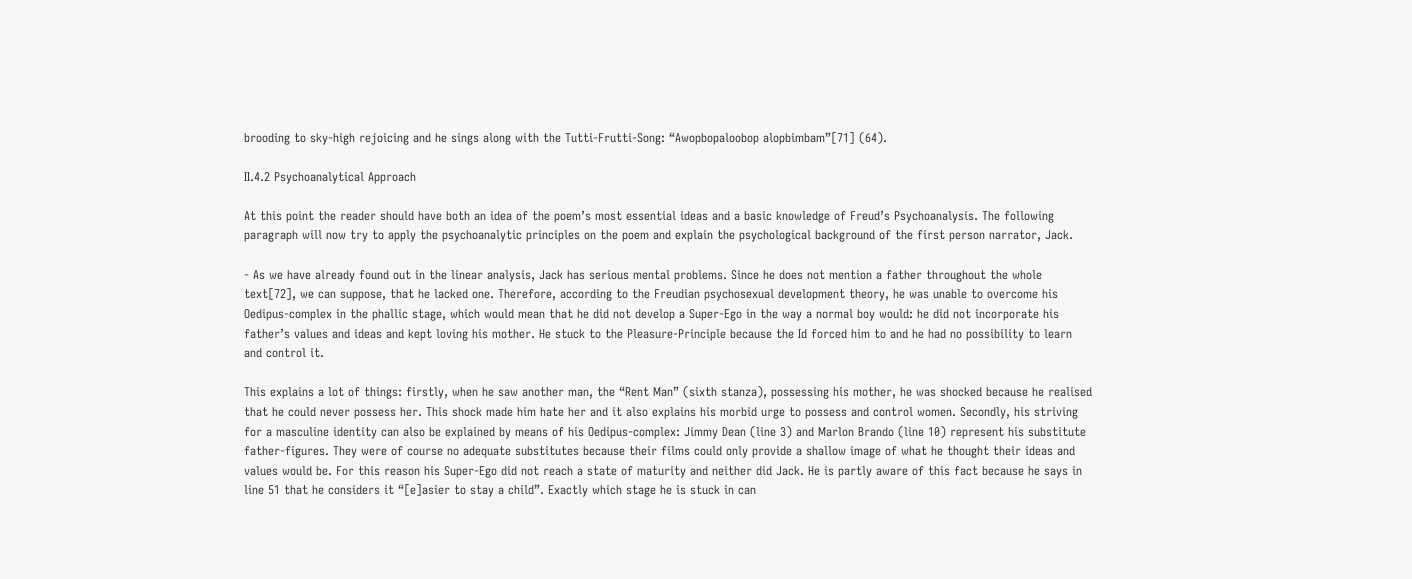brooding to sky-high rejoicing and he sings along with the Tutti-Frutti-Song: “Awopbopaloobop alopbimbam”[71] (64).

II.4.2 Psychoanalytical Approach

At this point the reader should have both an idea of the poem’s most essential ideas and a basic knowledge of Freud’s Psychoanalysis. The following paragraph will now try to apply the psychoanalytic principles on the poem and explain the psychological background of the first person narrator, Jack.

- As we have already found out in the linear analysis, Jack has serious mental problems. Since he does not mention a father throughout the whole text[72], we can suppose, that he lacked one. Therefore, according to the Freudian psychosexual development theory, he was unable to overcome his Oedipus-complex in the phallic stage, which would mean that he did not develop a Super-Ego in the way a normal boy would: he did not incorporate his father’s values and ideas and kept loving his mother. He stuck to the Pleasure-Principle because the Id forced him to and he had no possibility to learn and control it.

This explains a lot of things: firstly, when he saw another man, the “Rent Man” (sixth stanza), possessing his mother, he was shocked because he realised that he could never possess her. This shock made him hate her and it also explains his morbid urge to possess and control women. Secondly, his striving for a masculine identity can also be explained by means of his Oedipus-complex: Jimmy Dean (line 3) and Marlon Brando (line 10) represent his substitute father-figures. They were of course no adequate substitutes because their films could only provide a shallow image of what he thought their ideas and values would be. For this reason his Super-Ego did not reach a state of maturity and neither did Jack. He is partly aware of this fact because he says in line 51 that he considers it “[e]asier to stay a child”. Exactly which stage he is stuck in can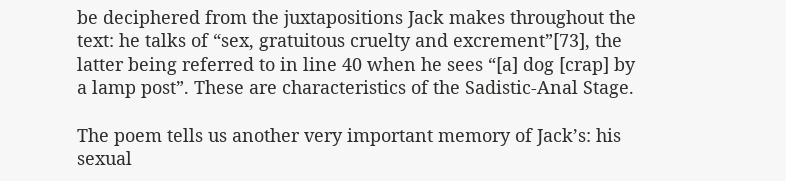be deciphered from the juxtapositions Jack makes throughout the text: he talks of “sex, gratuitous cruelty and excrement”[73], the latter being referred to in line 40 when he sees “[a] dog [crap] by a lamp post”. These are characteristics of the Sadistic-Anal Stage.

The poem tells us another very important memory of Jack’s: his sexual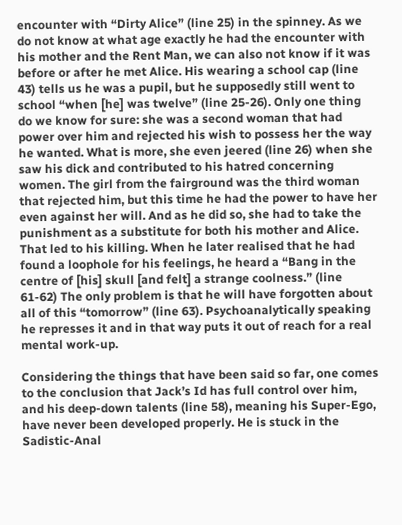encounter with “Dirty Alice” (line 25) in the spinney. As we do not know at what age exactly he had the encounter with his mother and the Rent Man, we can also not know if it was before or after he met Alice. His wearing a school cap (line 43) tells us he was a pupil, but he supposedly still went to school “when [he] was twelve” (line 25-26). Only one thing do we know for sure: she was a second woman that had power over him and rejected his wish to possess her the way he wanted. What is more, she even jeered (line 26) when she saw his dick and contributed to his hatred concerning women. The girl from the fairground was the third woman that rejected him, but this time he had the power to have her even against her will. And as he did so, she had to take the punishment as a substitute for both his mother and Alice. That led to his killing. When he later realised that he had found a loophole for his feelings, he heard a “Bang in the centre of [his] skull [and felt] a strange coolness.” (line 61-62) The only problem is that he will have forgotten about all of this “tomorrow” (line 63). Psychoanalytically speaking he represses it and in that way puts it out of reach for a real mental work-up.

Considering the things that have been said so far, one comes to the conclusion that Jack’s Id has full control over him, and his deep-down talents (line 58), meaning his Super-Ego, have never been developed properly. He is stuck in the Sadistic-Anal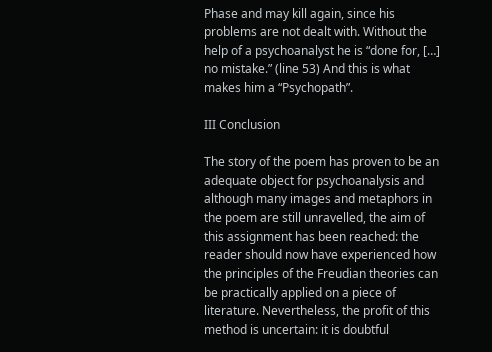Phase and may kill again, since his problems are not dealt with. Without the help of a psychoanalyst he is “done for, […] no mistake.” (line 53) And this is what makes him a “Psychopath”.

III Conclusion

The story of the poem has proven to be an adequate object for psychoanalysis and although many images and metaphors in the poem are still unravelled, the aim of this assignment has been reached: the reader should now have experienced how the principles of the Freudian theories can be practically applied on a piece of literature. Nevertheless, the profit of this method is uncertain: it is doubtful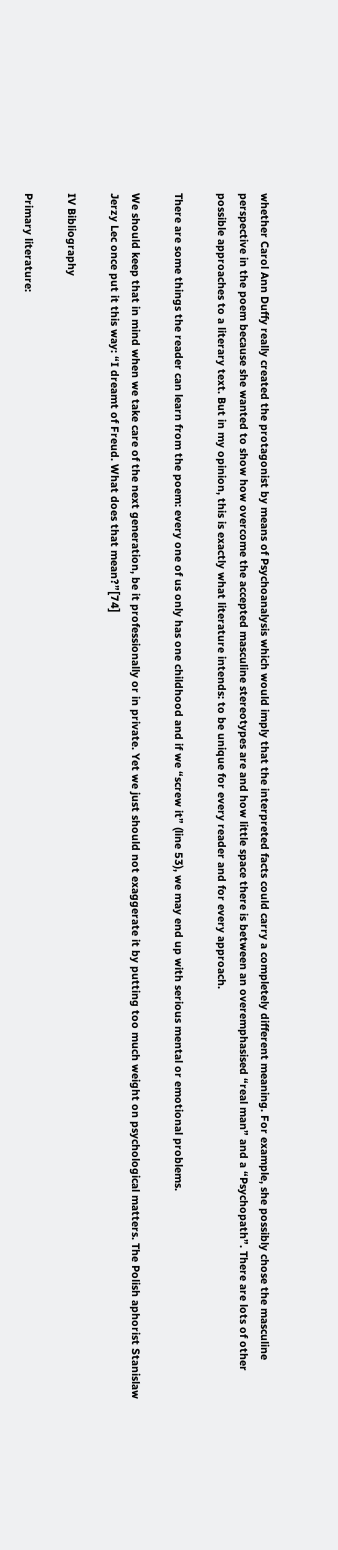whether Carol Ann Duffy really created the protagonist by means of Psychoanalysis which would imply that the interpreted facts could carry a completely different meaning. For example, she possibly chose the masculine perspective in the poem because she wanted to show how overcome the accepted masculine stereotypes are and how little space there is between an overemphasised “real man” and a “Psychopath”. There are lots of other possible approaches to a literary text. But in my opinion, this is exactly what literature intends: to be unique for every reader and for every approach.

There are some things the reader can learn from the poem: every one of us only has one childhood and if we “screw it” (line 53), we may end up with serious mental or emotional problems.

We should keep that in mind when we take care of the next generation, be it professionally or in private. Yet we just should not exaggerate it by putting too much weight on psychological matters. The Polish aphorist Stanislaw Jerzy Lec once put it this way: “I dreamt of Freud. What does that mean?”[74]

IV Bibliography

Primary literature: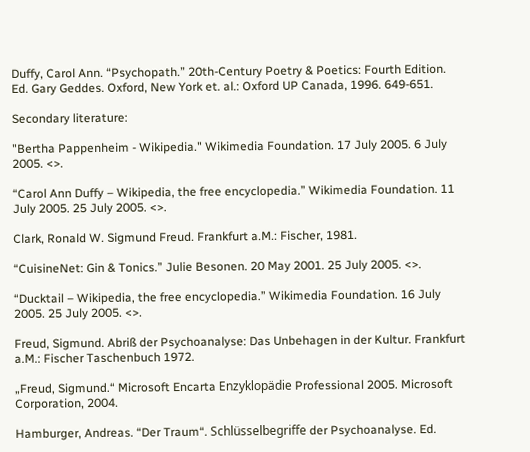Duffy, Carol Ann. “Psychopath.” 20th-Century Poetry & Poetics: Fourth Edition. Ed. Gary Geddes. Oxford, New York et. al.: Oxford UP Canada, 1996. 649-651.

Secondary literature:

"Bertha Pappenheim - Wikipedia." Wikimedia Foundation. 17 July 2005. 6 July 2005. <>.

“Carol Ann Duffy – Wikipedia, the free encyclopedia.” Wikimedia Foundation. 11 July 2005. 25 July 2005. <>.

Clark, Ronald W. Sigmund Freud. Frankfurt a.M.: Fischer, 1981.

“CuisineNet: Gin & Tonics.” Julie Besonen. 20 May 2001. 25 July 2005. <>.

“Ducktail – Wikipedia, the free encyclopedia.” Wikimedia Foundation. 16 July 2005. 25 July 2005. <>.

Freud, Sigmund. Abriß der Psychoanalyse: Das Unbehagen in der Kultur. Frankfurt a.M.: Fischer Taschenbuch 1972.

„Freud, Sigmund.“ Microsoft Encarta Enzyklopädie Professional 2005. Microsoft Corporation, 2004.

Hamburger, Andreas. “Der Traum“. Schlüsselbegriffe der Psychoanalyse. Ed.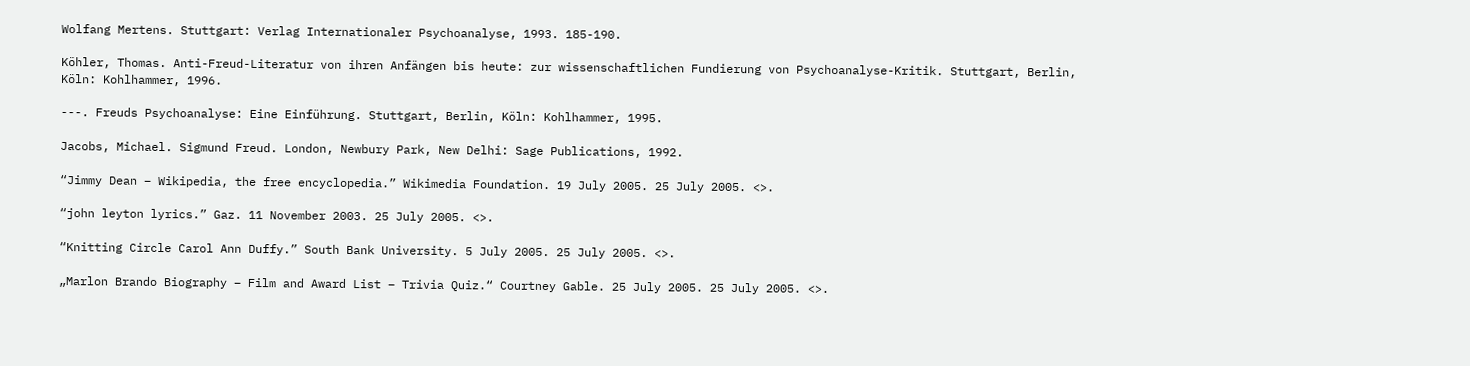Wolfang Mertens. Stuttgart: Verlag Internationaler Psychoanalyse, 1993. 185-190.

Köhler, Thomas. Anti-Freud-Literatur von ihren Anfängen bis heute: zur wissenschaftlichen Fundierung von Psychoanalyse-Kritik. Stuttgart, Berlin, Köln: Kohlhammer, 1996.

---. Freuds Psychoanalyse: Eine Einführung. Stuttgart, Berlin, Köln: Kohlhammer, 1995.

Jacobs, Michael. Sigmund Freud. London, Newbury Park, New Delhi: Sage Publications, 1992.

“Jimmy Dean – Wikipedia, the free encyclopedia.” Wikimedia Foundation. 19 July 2005. 25 July 2005. <>.

“john leyton lyrics.” Gaz. 11 November 2003. 25 July 2005. <>.

“Knitting Circle Carol Ann Duffy.” South Bank University. 5 July 2005. 25 July 2005. <>.

„Marlon Brando Biography – Film and Award List – Trivia Quiz.“ Courtney Gable. 25 July 2005. 25 July 2005. <>.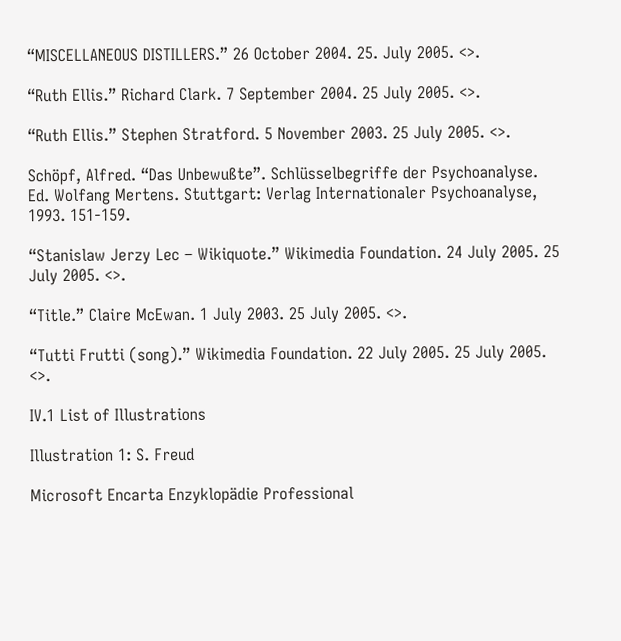“MISCELLANEOUS DISTILLERS.” 26 October 2004. 25. July 2005. <>.

“Ruth Ellis.” Richard Clark. 7 September 2004. 25 July 2005. <>.

“Ruth Ellis.” Stephen Stratford. 5 November 2003. 25 July 2005. <>.

Schöpf, Alfred. “Das Unbewußte”. Schlüsselbegriffe der Psychoanalyse. Ed. Wolfang Mertens. Stuttgart: Verlag Internationaler Psychoanalyse, 1993. 151-159.

“Stanislaw Jerzy Lec – Wikiquote.” Wikimedia Foundation. 24 July 2005. 25 July 2005. <>.

“Title.” Claire McEwan. 1 July 2003. 25 July 2005. <>.

“Tutti Frutti (song).” Wikimedia Foundation. 22 July 2005. 25 July 2005. <>.

IV.1 List of Illustrations

Illustration 1: S. Freud

Microsoft Encarta Enzyklopädie Professional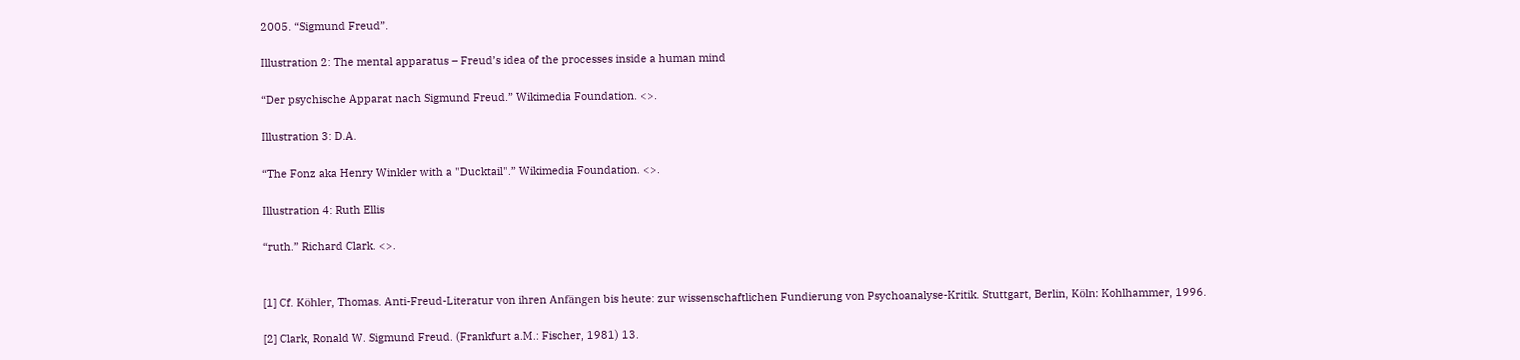2005. “Sigmund Freud”.

Illustration 2: The mental apparatus – Freud’s idea of the processes inside a human mind

“Der psychische Apparat nach Sigmund Freud.” Wikimedia Foundation. <>.

Illustration 3: D.A.

“The Fonz aka Henry Winkler with a "Ducktail".” Wikimedia Foundation. <>.

Illustration 4: Ruth Ellis

“ruth.” Richard Clark. <>.


[1] Cf. Köhler, Thomas. Anti-Freud-Literatur von ihren Anfängen bis heute: zur wissenschaftlichen Fundierung von Psychoanalyse-Kritik. Stuttgart, Berlin, Köln: Kohlhammer, 1996.

[2] Clark, Ronald W. Sigmund Freud. (Frankfurt a.M.: Fischer, 1981) 13.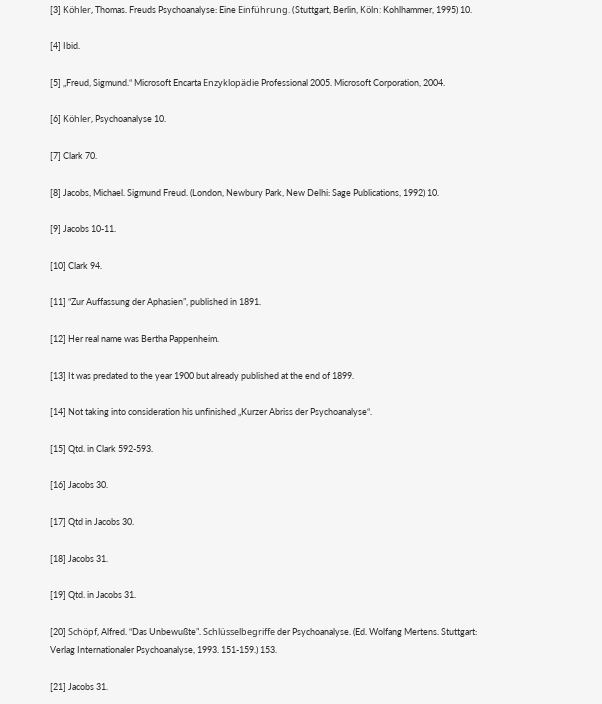[3] Köhler, Thomas. Freuds Psychoanalyse: Eine Einführung. (Stuttgart, Berlin, Köln: Kohlhammer, 1995) 10.

[4] Ibid.

[5] „Freud, Sigmund.“ Microsoft Encarta Enzyklopädie Professional 2005. Microsoft Corporation, 2004.

[6] Köhler, Psychoanalyse 10.

[7] Clark 70.

[8] Jacobs, Michael. Sigmund Freud. (London, Newbury Park, New Delhi: Sage Publications, 1992) 10.

[9] Jacobs 10-11.

[10] Clark 94.

[11] “Zur Auffassung der Aphasien”, published in 1891.

[12] Her real name was Bertha Pappenheim.

[13] It was predated to the year 1900 but already published at the end of 1899.

[14] Not taking into consideration his unfinished „Kurzer Abriss der Psychoanalyse“.

[15] Qtd. in Clark 592-593.

[16] Jacobs 30.

[17] Qtd in Jacobs 30.

[18] Jacobs 31.

[19] Qtd. in Jacobs 31.

[20] Schöpf, Alfred. “Das Unbewußte”. Schlüsselbegriffe der Psychoanalyse. (Ed. Wolfang Mertens. Stuttgart: Verlag Internationaler Psychoanalyse, 1993. 151-159.) 153.

[21] Jacobs 31.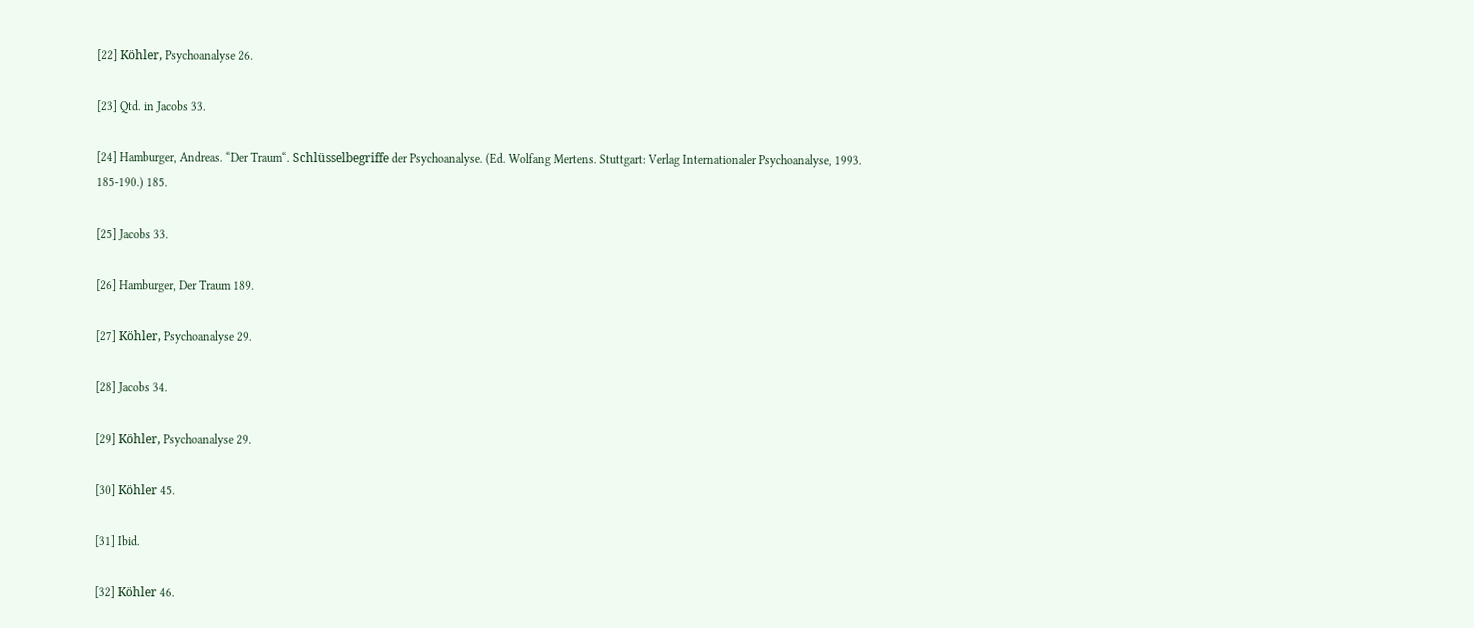[22] Köhler, Psychoanalyse 26.

[23] Qtd. in Jacobs 33.

[24] Hamburger, Andreas. “Der Traum“. Schlüsselbegriffe der Psychoanalyse. (Ed. Wolfang Mertens. Stuttgart: Verlag Internationaler Psychoanalyse, 1993. 185-190.) 185.

[25] Jacobs 33.

[26] Hamburger, Der Traum 189.

[27] Köhler, Psychoanalyse 29.

[28] Jacobs 34.

[29] Köhler, Psychoanalyse 29.

[30] Köhler 45.

[31] Ibid.

[32] Köhler 46.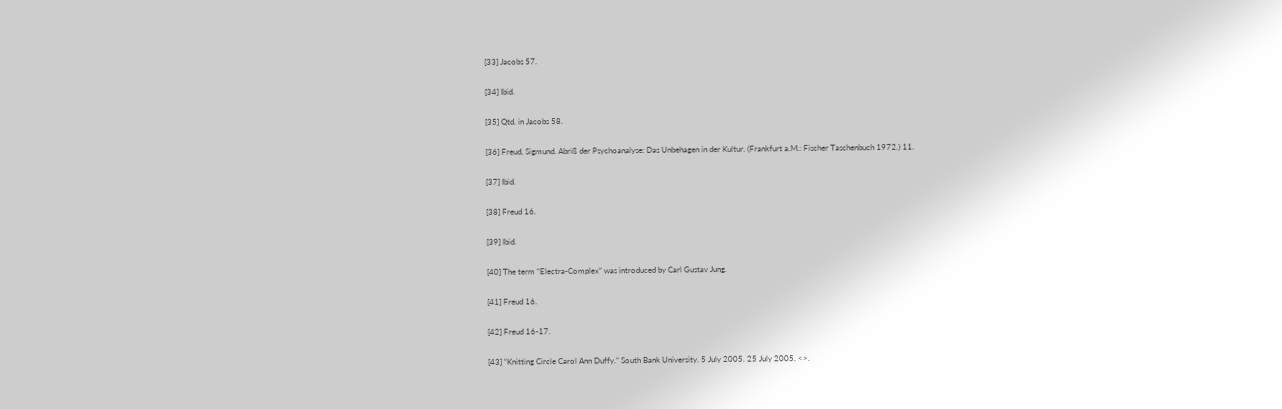[33] Jacobs 57.

[34] Ibid.

[35] Qtd. in Jacobs 58.

[36] Freud, Sigmund. Abriß der Psychoanalyse: Das Unbehagen in der Kultur. (Frankfurt a.M.: Fischer Taschenbuch 1972.) 11.

[37] Ibid.

[38] Freud 16.

[39] Ibid.

[40] The term “Electra-Complex” was introduced by Carl Gustav Jung.

[41] Freud 16.

[42] Freud 16-17.

[43] “Knitting Circle Carol Ann Duffy.” South Bank University. 5 July 2005. 25 July 2005. <>.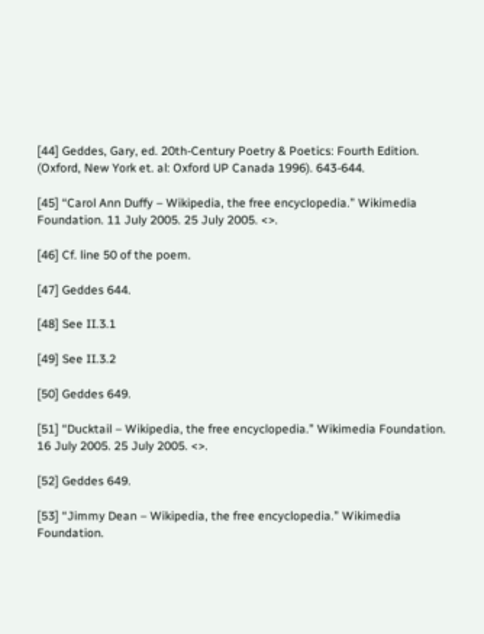[44] Geddes, Gary, ed. 20th-Century Poetry & Poetics: Fourth Edition. (Oxford, New York et. al: Oxford UP Canada 1996). 643-644.

[45] “Carol Ann Duffy – Wikipedia, the free encyclopedia.” Wikimedia Foundation. 11 July 2005. 25 July 2005. <>.

[46] Cf. line 50 of the poem.

[47] Geddes 644.

[48] See II.3.1

[49] See II.3.2

[50] Geddes 649.

[51] “Ducktail – Wikipedia, the free encyclopedia.” Wikimedia Foundation. 16 July 2005. 25 July 2005. <>.

[52] Geddes 649.

[53] “Jimmy Dean – Wikipedia, the free encyclopedia.” Wikimedia Foundation.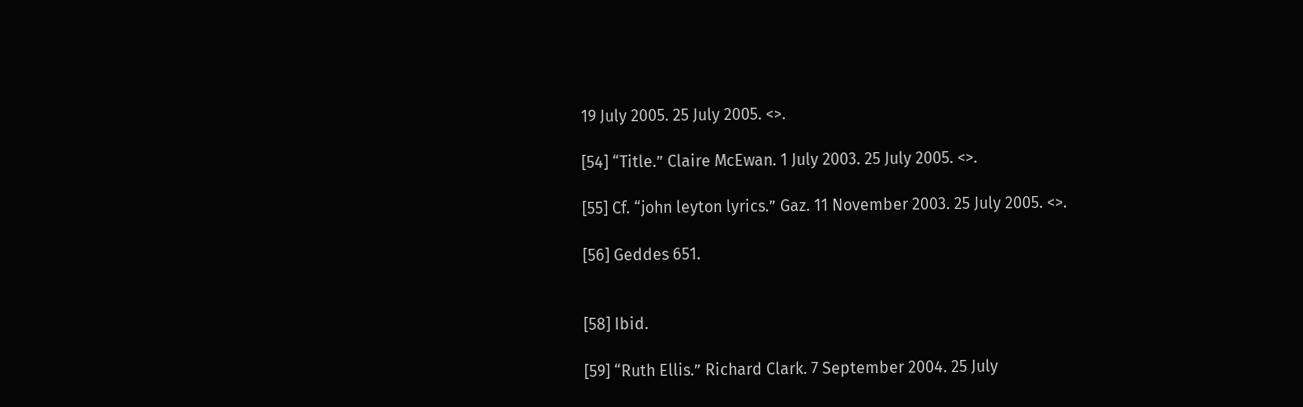19 July 2005. 25 July 2005. <>.

[54] “Title.” Claire McEwan. 1 July 2003. 25 July 2005. <>.

[55] Cf. “john leyton lyrics.” Gaz. 11 November 2003. 25 July 2005. <>.

[56] Geddes 651.


[58] Ibid.

[59] “Ruth Ellis.” Richard Clark. 7 September 2004. 25 July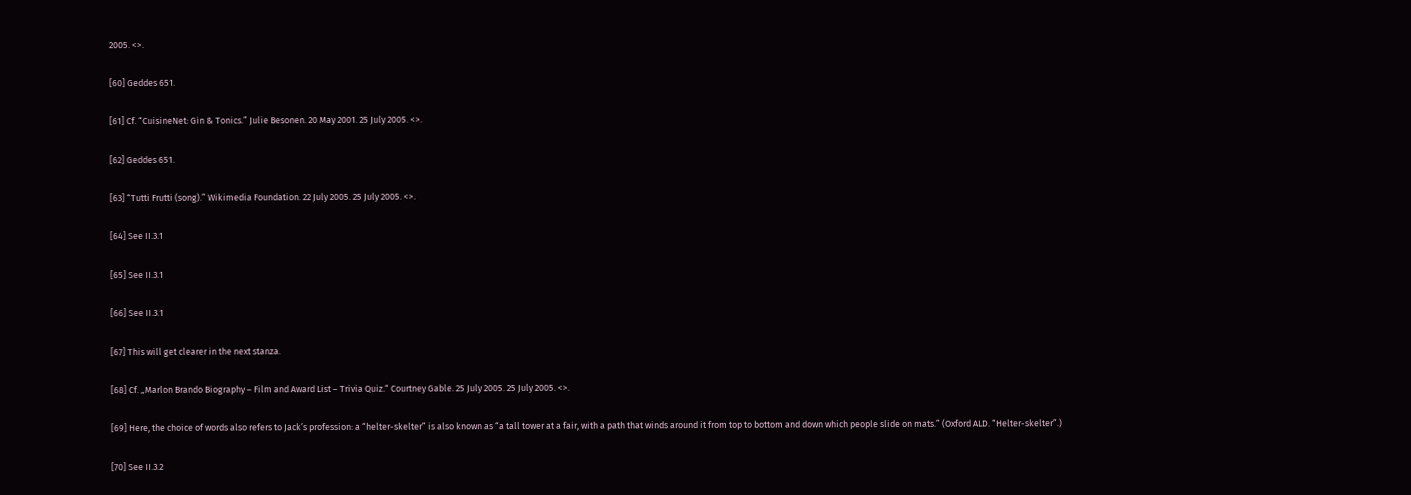2005. <>.

[60] Geddes 651.

[61] Cf. “CuisineNet: Gin & Tonics.” Julie Besonen. 20 May 2001. 25 July 2005. <>.

[62] Geddes 651.

[63] “Tutti Frutti (song).” Wikimedia Foundation. 22 July 2005. 25 July 2005. <>.

[64] See II.3.1

[65] See II.3.1

[66] See II.3.1

[67] This will get clearer in the next stanza.

[68] Cf. „Marlon Brando Biography – Film and Award List – Trivia Quiz.“ Courtney Gable. 25 July 2005. 25 July 2005. <>.

[69] Here, the choice of words also refers to Jack’s profession: a “helter-skelter” is also known as “a tall tower at a fair, with a path that winds around it from top to bottom and down which people slide on mats.” (Oxford ALD. “Helter-skelter”.)

[70] See II.3.2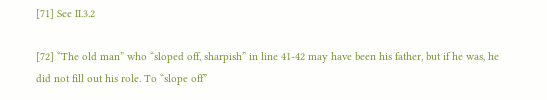[71] See II.3.2

[72] “The old man” who “sloped off, sharpish” in line 41-42 may have been his father, but if he was, he did not fill out his role. To “slope off”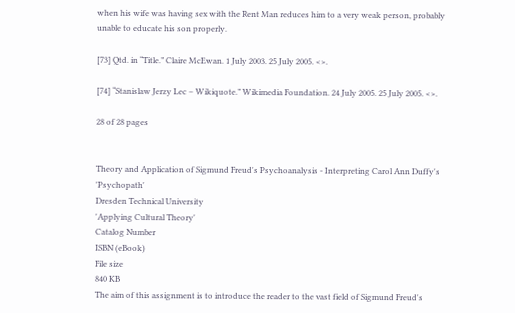when his wife was having sex with the Rent Man reduces him to a very weak person, probably unable to educate his son properly.

[73] Qtd. in “Title.” Claire McEwan. 1 July 2003. 25 July 2005. <>.

[74] “Stanislaw Jerzy Lec – Wikiquote.” Wikimedia Foundation. 24 July 2005. 25 July 2005. <>.

28 of 28 pages


Theory and Application of Sigmund Freud's Psychoanalysis - Interpreting Carol Ann Duffy's 'Psychopath'
Dresden Technical University
'Applying Cultural Theory'
Catalog Number
ISBN (eBook)
File size
840 KB
The aim of this assignment is to introduce the reader to the vast field of Sigmund Freud's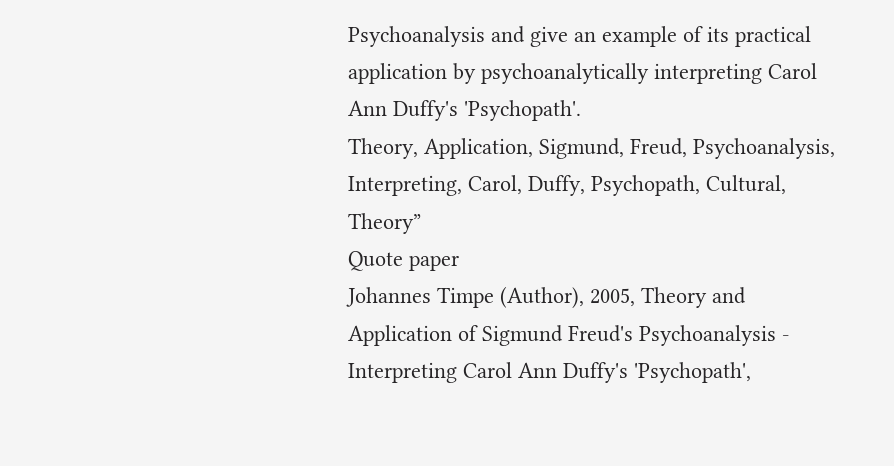Psychoanalysis and give an example of its practical application by psychoanalytically interpreting Carol Ann Duffy's 'Psychopath'.
Theory, Application, Sigmund, Freud, Psychoanalysis, Interpreting, Carol, Duffy, Psychopath, Cultural, Theory”
Quote paper
Johannes Timpe (Author), 2005, Theory and Application of Sigmund Freud's Psychoanalysis - Interpreting Carol Ann Duffy's 'Psychopath',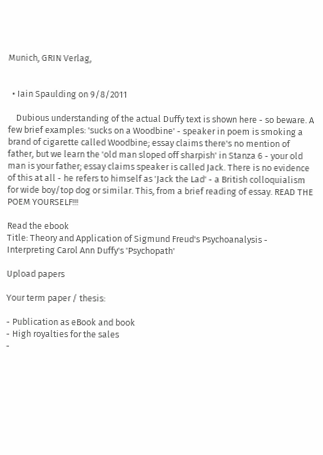Munich, GRIN Verlag,


  • Iain Spaulding on 9/8/2011

    Dubious understanding of the actual Duffy text is shown here - so beware. A few brief examples: 'sucks on a Woodbine' - speaker in poem is smoking a brand of cigarette called Woodbine; essay claims there's no mention of father, but we learn the 'old man sloped off sharpish' in Stanza 6 - your old man is your father; essay claims speaker is called Jack. There is no evidence of this at all - he refers to himself as 'Jack the Lad' - a British colloquialism for wide boy/top dog or similar. This, from a brief reading of essay. READ THE POEM YOURSELF!!!

Read the ebook
Title: Theory and Application of Sigmund Freud's Psychoanalysis - Interpreting Carol Ann Duffy's 'Psychopath'

Upload papers

Your term paper / thesis:

- Publication as eBook and book
- High royalties for the sales
-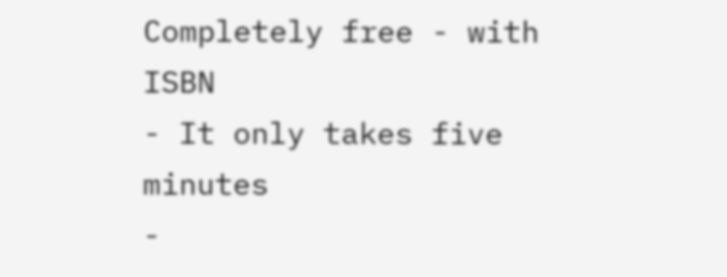Completely free - with ISBN
- It only takes five minutes
-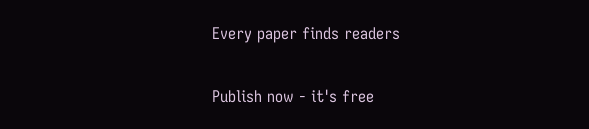Every paper finds readers

Publish now - it's free